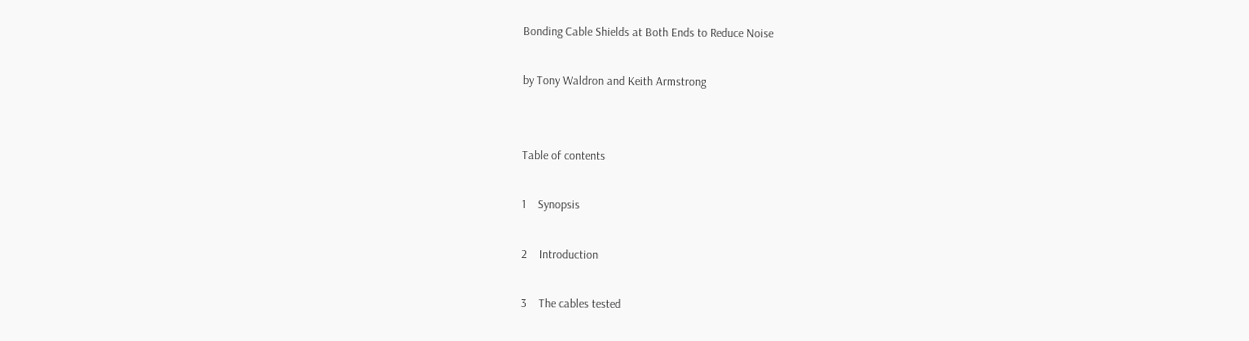Bonding Cable Shields at Both Ends to Reduce Noise

by Tony Waldron and Keith Armstrong


Table of contents

1    Synopsis

2    Introduction

3    The cables tested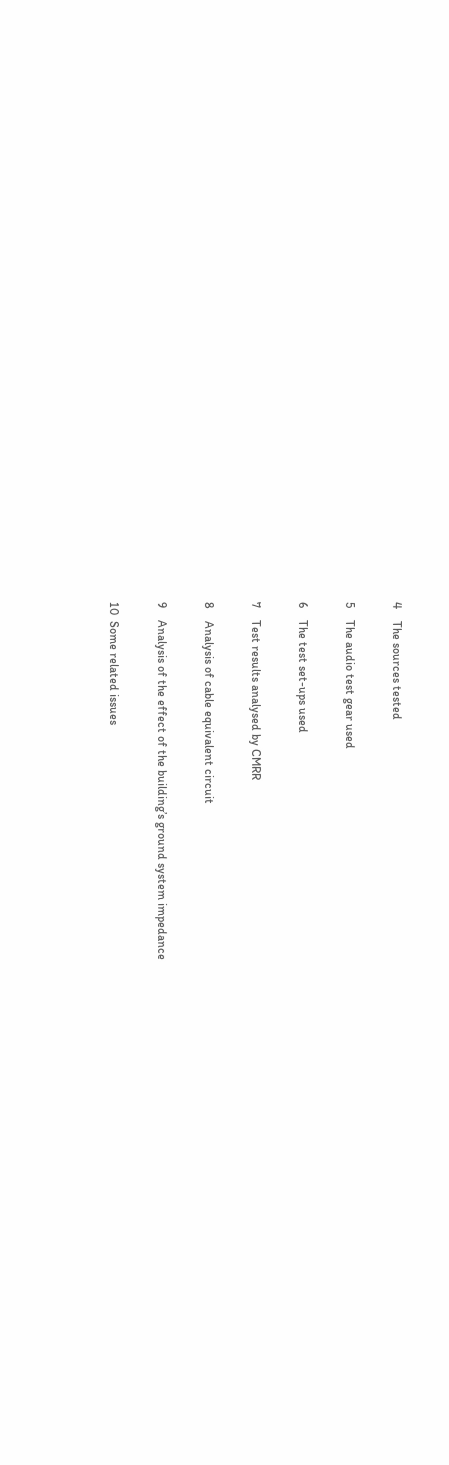4    The sources tested

5    The audio test gear used

6    The test set-ups used

7    Test results analysed by CMRR

8    Analysis of cable equivalent circuit

9    Analysis of the effect of the building’s ground system impedance

10  Some related issues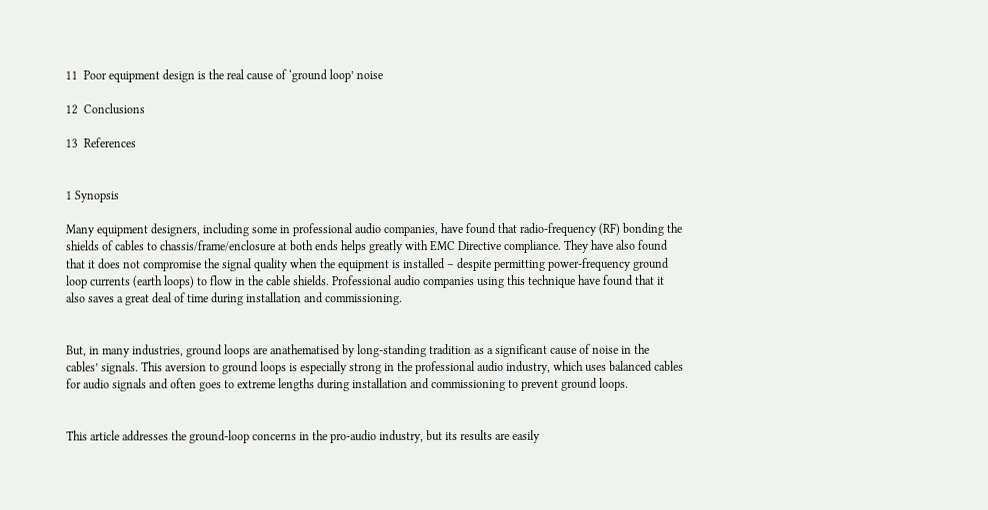11  Poor equipment design is the real cause of ‘ground loop’ noise

12  Conclusions

13  References


1 Synopsis

Many equipment designers, including some in professional audio companies, have found that radio-frequency (RF) bonding the shields of cables to chassis/frame/enclosure at both ends helps greatly with EMC Directive compliance. They have also found that it does not compromise the signal quality when the equipment is installed – despite permitting power-frequency ground loop currents (earth loops) to flow in the cable shields. Professional audio companies using this technique have found that it also saves a great deal of time during installation and commissioning.


But, in many industries, ground loops are anathematised by long-standing tradition as a significant cause of noise in the cables’ signals. This aversion to ground loops is especially strong in the professional audio industry, which uses balanced cables for audio signals and often goes to extreme lengths during installation and commissioning to prevent ground loops.


This article addresses the ground-loop concerns in the pro-audio industry, but its results are easily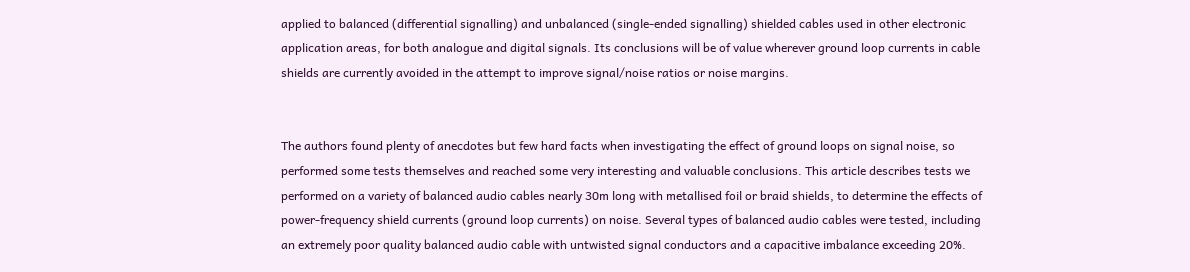applied to balanced (differential signalling) and unbalanced (single-ended signalling) shielded cables used in other electronic application areas, for both analogue and digital signals. Its conclusions will be of value wherever ground loop currents in cable shields are currently avoided in the attempt to improve signal/noise ratios or noise margins.


The authors found plenty of anecdotes but few hard facts when investigating the effect of ground loops on signal noise, so performed some tests themselves and reached some very interesting and valuable conclusions. This article describes tests we performed on a variety of balanced audio cables nearly 30m long with metallised foil or braid shields, to determine the effects of power-frequency shield currents (ground loop currents) on noise. Several types of balanced audio cables were tested, including an extremely poor quality balanced audio cable with untwisted signal conductors and a capacitive imbalance exceeding 20%.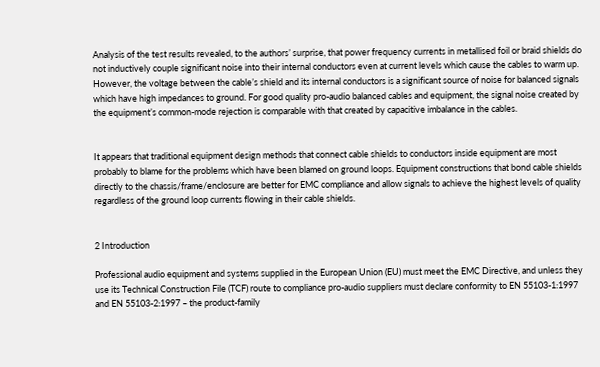Analysis of the test results revealed, to the authors’ surprise, that power frequency currents in metallised foil or braid shields do not inductively couple significant noise into their internal conductors even at current levels which cause the cables to warm up. However, the voltage between the cable’s shield and its internal conductors is a significant source of noise for balanced signals which have high impedances to ground. For good quality pro-audio balanced cables and equipment, the signal noise created by the equipment’s common-mode rejection is comparable with that created by capacitive imbalance in the cables.


It appears that traditional equipment design methods that connect cable shields to conductors inside equipment are most probably to blame for the problems which have been blamed on ground loops. Equipment constructions that bond cable shields directly to the chassis/frame/enclosure are better for EMC compliance and allow signals to achieve the highest levels of quality regardless of the ground loop currents flowing in their cable shields.


2 Introduction

Professional audio equipment and systems supplied in the European Union (EU) must meet the EMC Directive, and unless they use its Technical Construction File (TCF) route to compliance pro-audio suppliers must declare conformity to EN 55103-1:1997 and EN 55103-2:1997 – the product-family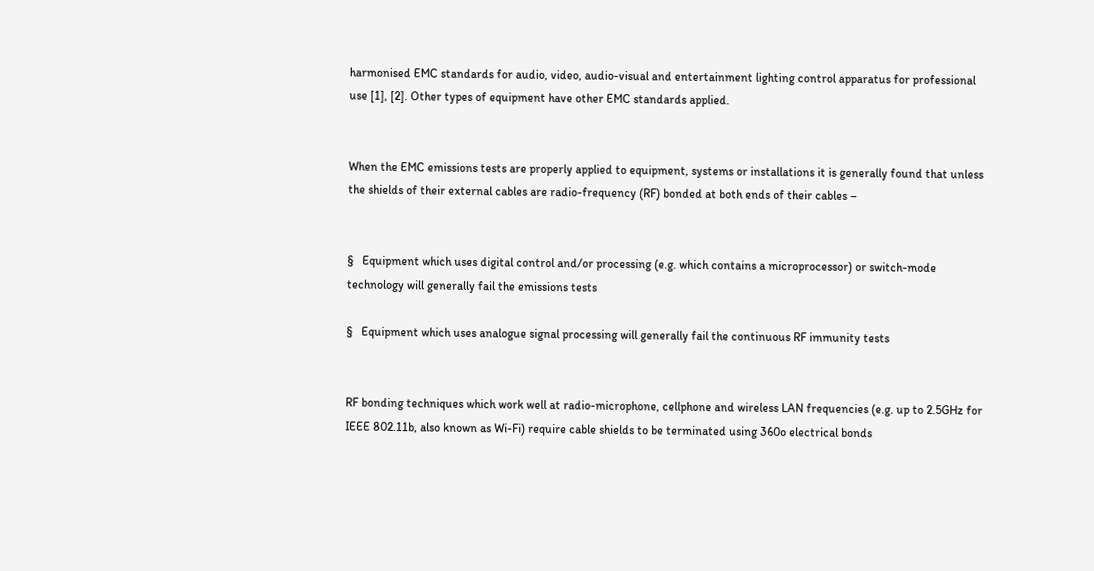harmonised EMC standards for audio, video, audio-visual and entertainment lighting control apparatus for professional use [1], [2]. Other types of equipment have other EMC standards applied.


When the EMC emissions tests are properly applied to equipment, systems or installations it is generally found that unless the shields of their external cables are radio-frequency (RF) bonded at both ends of their cables –


§   Equipment which uses digital control and/or processing (e.g. which contains a microprocessor) or switch-mode technology will generally fail the emissions tests

§   Equipment which uses analogue signal processing will generally fail the continuous RF immunity tests


RF bonding techniques which work well at radio-microphone, cellphone and wireless LAN frequencies (e.g. up to 2.5GHz for IEEE 802.11b, also known as Wi-Fi) require cable shields to be terminated using 360o electrical bonds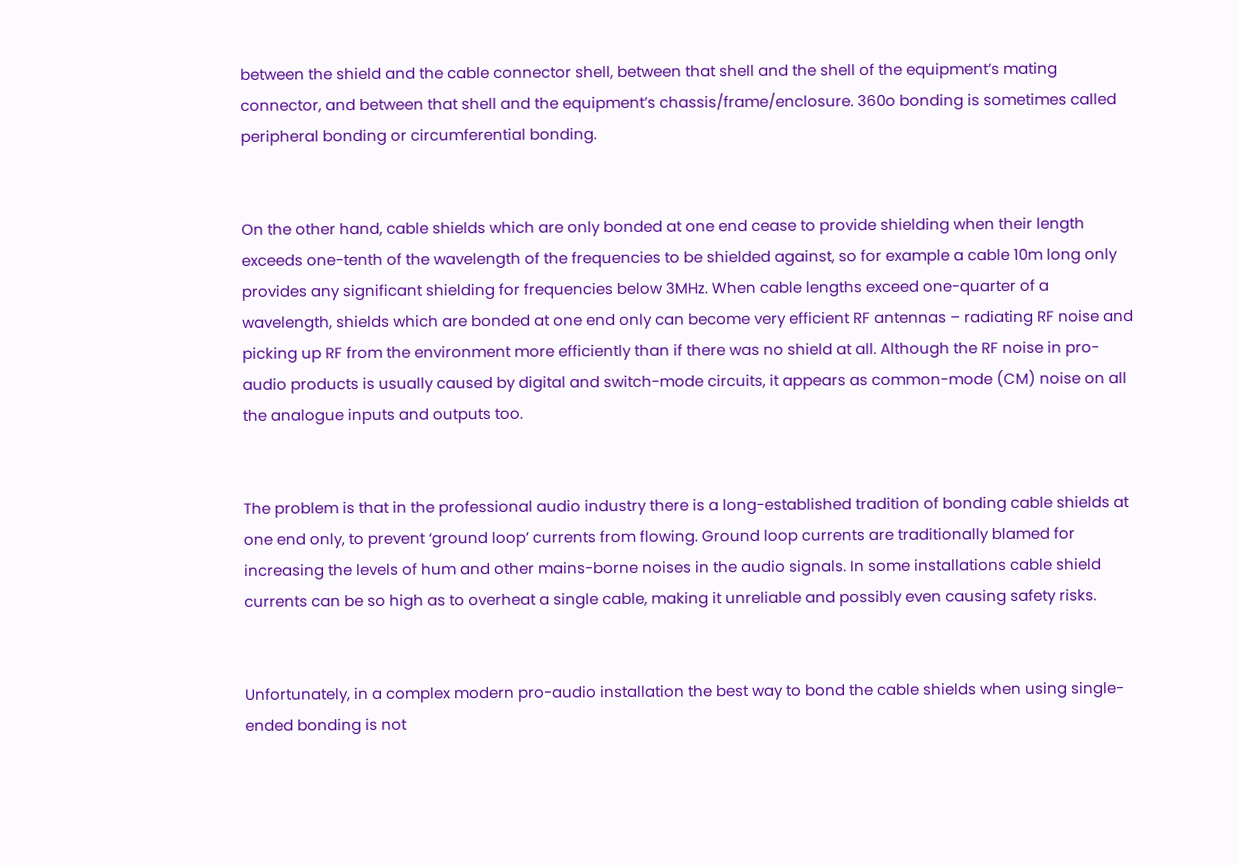between the shield and the cable connector shell, between that shell and the shell of the equipment’s mating connector, and between that shell and the equipment’s chassis/frame/enclosure. 360o bonding is sometimes called peripheral bonding or circumferential bonding.


On the other hand, cable shields which are only bonded at one end cease to provide shielding when their length exceeds one-tenth of the wavelength of the frequencies to be shielded against, so for example a cable 10m long only provides any significant shielding for frequencies below 3MHz. When cable lengths exceed one-quarter of a wavelength, shields which are bonded at one end only can become very efficient RF antennas – radiating RF noise and picking up RF from the environment more efficiently than if there was no shield at all. Although the RF noise in pro-audio products is usually caused by digital and switch-mode circuits, it appears as common-mode (CM) noise on all the analogue inputs and outputs too.


The problem is that in the professional audio industry there is a long-established tradition of bonding cable shields at one end only, to prevent ‘ground loop’ currents from flowing. Ground loop currents are traditionally blamed for increasing the levels of hum and other mains-borne noises in the audio signals. In some installations cable shield currents can be so high as to overheat a single cable, making it unreliable and possibly even causing safety risks.


Unfortunately, in a complex modern pro-audio installation the best way to bond the cable shields when using single-ended bonding is not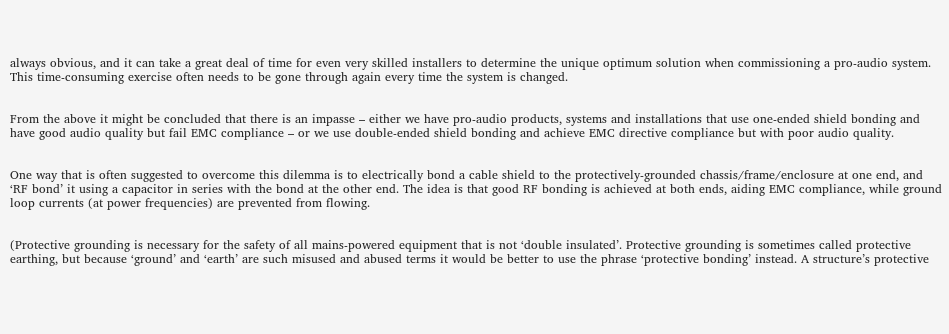always obvious, and it can take a great deal of time for even very skilled installers to determine the unique optimum solution when commissioning a pro-audio system. This time-consuming exercise often needs to be gone through again every time the system is changed.


From the above it might be concluded that there is an impasse – either we have pro-audio products, systems and installations that use one-ended shield bonding and have good audio quality but fail EMC compliance – or we use double-ended shield bonding and achieve EMC directive compliance but with poor audio quality.


One way that is often suggested to overcome this dilemma is to electrically bond a cable shield to the protectively-grounded chassis/frame/enclosure at one end, and ‘RF bond’ it using a capacitor in series with the bond at the other end. The idea is that good RF bonding is achieved at both ends, aiding EMC compliance, while ground loop currents (at power frequencies) are prevented from flowing.


(Protective grounding is necessary for the safety of all mains-powered equipment that is not ‘double insulated’. Protective grounding is sometimes called protective earthing, but because ‘ground’ and ‘earth’ are such misused and abused terms it would be better to use the phrase ‘protective bonding’ instead. A structure’s protective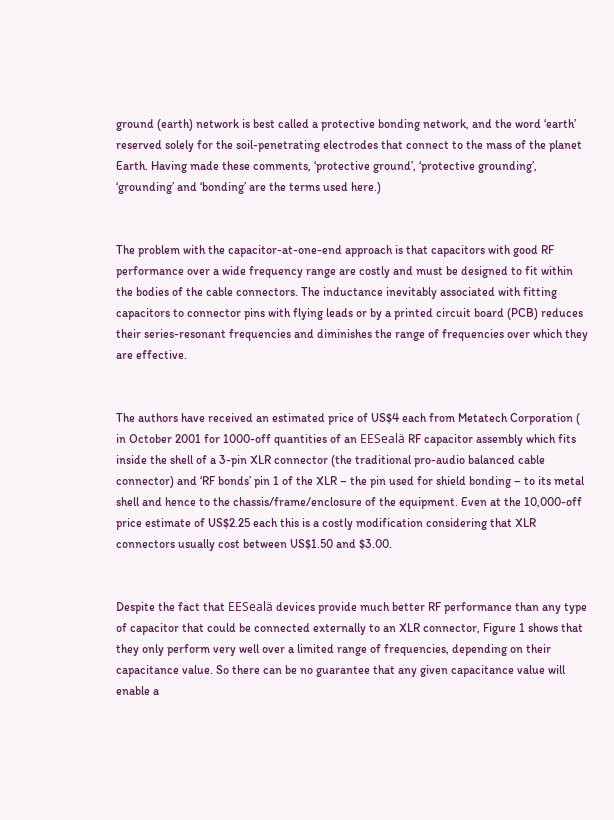ground (earth) network is best called a protective bonding network, and the word ‘earth’ reserved solely for the soil-penetrating electrodes that connect to the mass of the planet Earth. Having made these comments, ‘protective ground’, ‘protective grounding’, ‘grounding’ and ‘bonding’ are the terms used here.)


The problem with the capacitor-at-one-end approach is that capacitors with good RF performance over a wide frequency range are costly and must be designed to fit within the bodies of the cable connectors. The inductance inevitably associated with fitting capacitors to connector pins with flying leads or by a printed circuit board (PCB) reduces their series-resonant frequencies and diminishes the range of frequencies over which they are effective.


The authors have received an estimated price of US$4 each from Metatech Corporation ( in October 2001 for 1000-off quantities of an EESealä RF capacitor assembly which fits inside the shell of a 3-pin XLR connector (the traditional pro-audio balanced cable connector) and ‘RF bonds’ pin 1 of the XLR – the pin used for shield bonding – to its metal shell and hence to the chassis/frame/enclosure of the equipment. Even at the 10,000-off price estimate of US$2.25 each this is a costly modification considering that XLR connectors usually cost between US$1.50 and $3.00.


Despite the fact that EESealä devices provide much better RF performance than any type of capacitor that could be connected externally to an XLR connector, Figure 1 shows that they only perform very well over a limited range of frequencies, depending on their capacitance value. So there can be no guarantee that any given capacitance value will enable a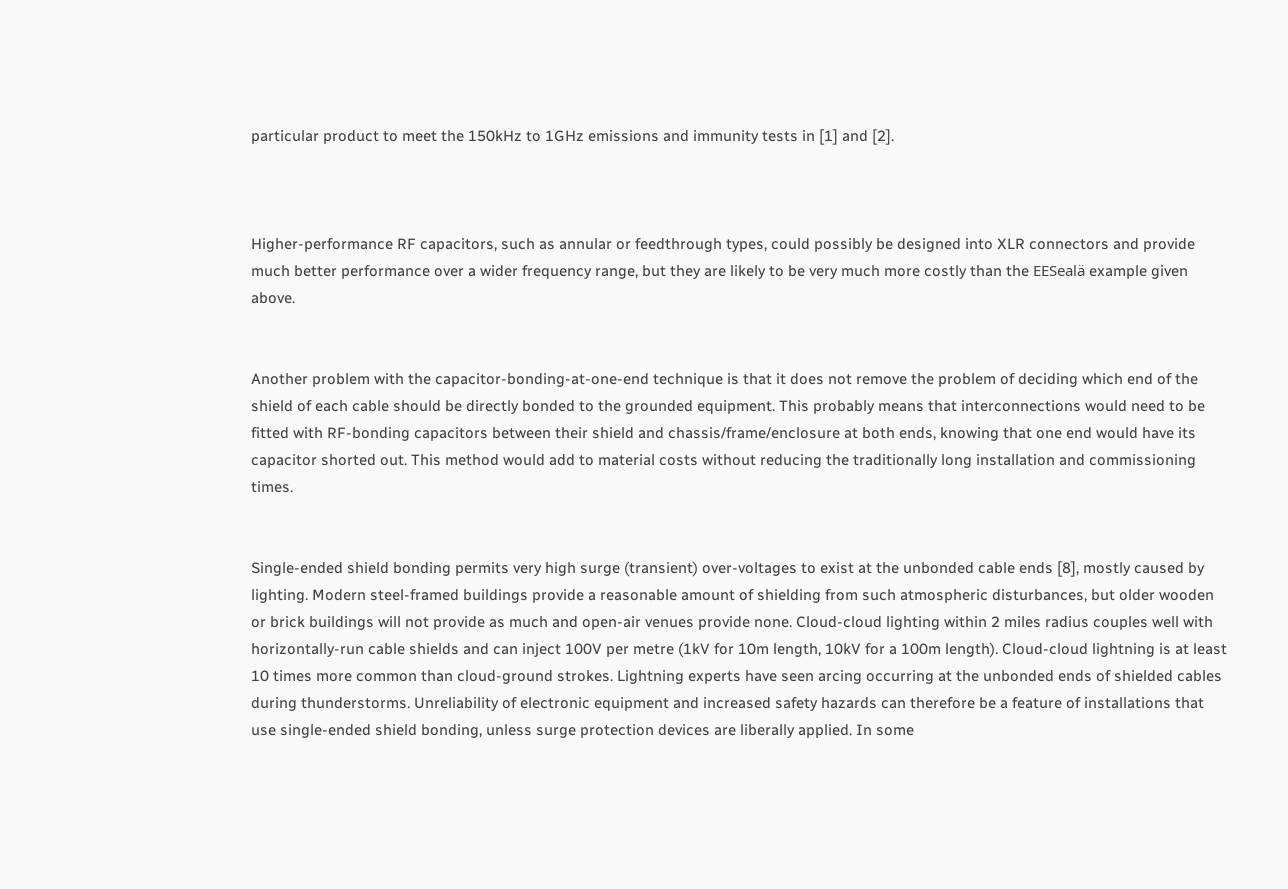particular product to meet the 150kHz to 1GHz emissions and immunity tests in [1] and [2].



Higher-performance RF capacitors, such as annular or feedthrough types, could possibly be designed into XLR connectors and provide much better performance over a wider frequency range, but they are likely to be very much more costly than the EESealä example given above.


Another problem with the capacitor-bonding-at-one-end technique is that it does not remove the problem of deciding which end of the shield of each cable should be directly bonded to the grounded equipment. This probably means that interconnections would need to be fitted with RF-bonding capacitors between their shield and chassis/frame/enclosure at both ends, knowing that one end would have its capacitor shorted out. This method would add to material costs without reducing the traditionally long installation and commissioning times.


Single-ended shield bonding permits very high surge (transient) over-voltages to exist at the unbonded cable ends [8], mostly caused by lighting. Modern steel-framed buildings provide a reasonable amount of shielding from such atmospheric disturbances, but older wooden or brick buildings will not provide as much and open-air venues provide none. Cloud-cloud lighting within 2 miles radius couples well with horizontally-run cable shields and can inject 100V per metre (1kV for 10m length, 10kV for a 100m length). Cloud-cloud lightning is at least 10 times more common than cloud-ground strokes. Lightning experts have seen arcing occurring at the unbonded ends of shielded cables during thunderstorms. Unreliability of electronic equipment and increased safety hazards can therefore be a feature of installations that use single-ended shield bonding, unless surge protection devices are liberally applied. In some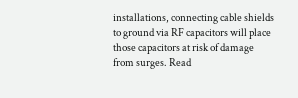installations, connecting cable shields to ground via RF capacitors will place those capacitors at risk of damage from surges. Read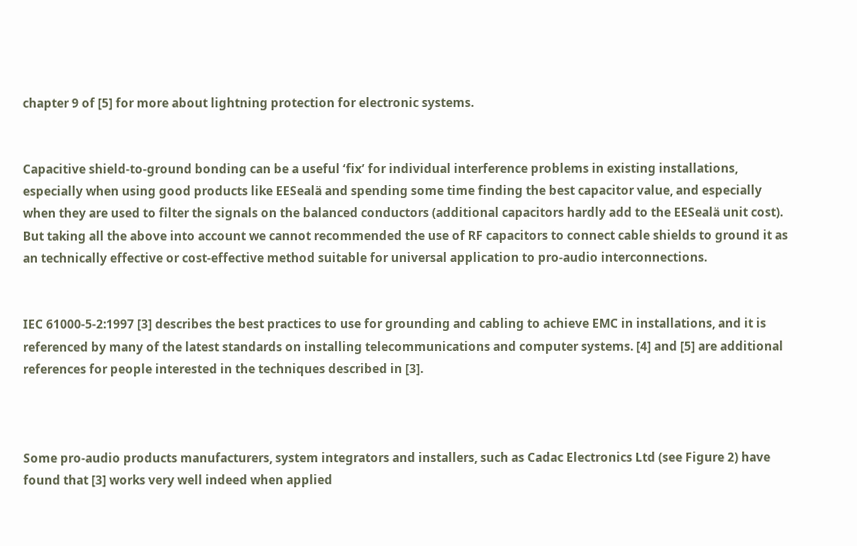chapter 9 of [5] for more about lightning protection for electronic systems.


Capacitive shield-to-ground bonding can be a useful ‘fix’ for individual interference problems in existing installations, especially when using good products like EESealä and spending some time finding the best capacitor value, and especially when they are used to filter the signals on the balanced conductors (additional capacitors hardly add to the EESealä unit cost). But taking all the above into account we cannot recommended the use of RF capacitors to connect cable shields to ground it as an technically effective or cost-effective method suitable for universal application to pro-audio interconnections.


IEC 61000-5-2:1997 [3] describes the best practices to use for grounding and cabling to achieve EMC in installations, and it is referenced by many of the latest standards on installing telecommunications and computer systems. [4] and [5] are additional references for people interested in the techniques described in [3].



Some pro-audio products manufacturers, system integrators and installers, such as Cadac Electronics Ltd (see Figure 2) have found that [3] works very well indeed when applied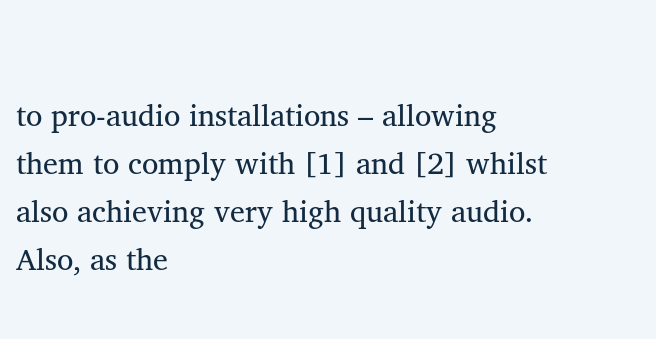to pro-audio installations – allowing them to comply with [1] and [2] whilst also achieving very high quality audio. Also, as the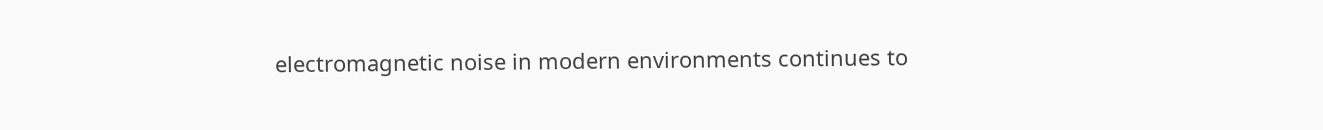electromagnetic noise in modern environments continues to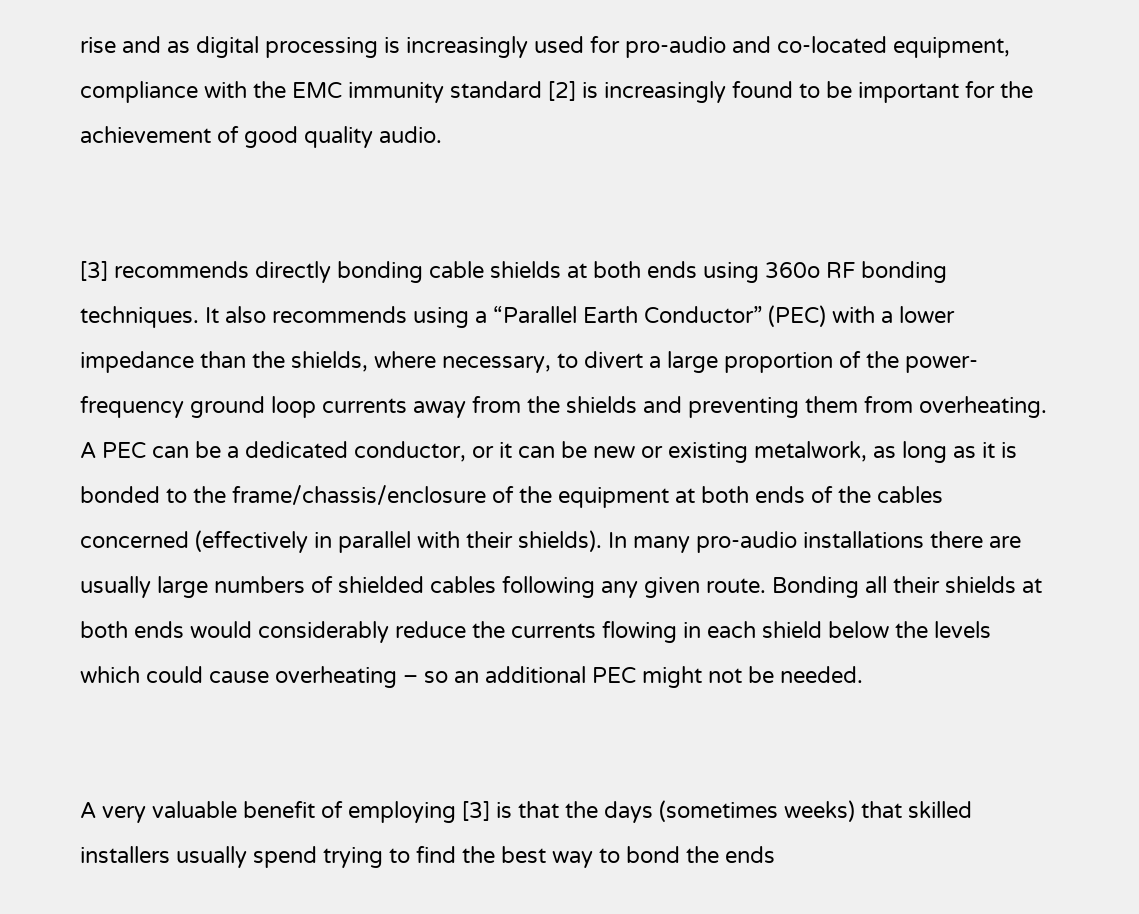rise and as digital processing is increasingly used for pro-audio and co-located equipment, compliance with the EMC immunity standard [2] is increasingly found to be important for the achievement of good quality audio.


[3] recommends directly bonding cable shields at both ends using 360o RF bonding techniques. It also recommends using a “Parallel Earth Conductor” (PEC) with a lower impedance than the shields, where necessary, to divert a large proportion of the power-frequency ground loop currents away from the shields and preventing them from overheating. A PEC can be a dedicated conductor, or it can be new or existing metalwork, as long as it is bonded to the frame/chassis/enclosure of the equipment at both ends of the cables concerned (effectively in parallel with their shields). In many pro-audio installations there are usually large numbers of shielded cables following any given route. Bonding all their shields at both ends would considerably reduce the currents flowing in each shield below the levels which could cause overheating – so an additional PEC might not be needed.


A very valuable benefit of employing [3] is that the days (sometimes weeks) that skilled installers usually spend trying to find the best way to bond the ends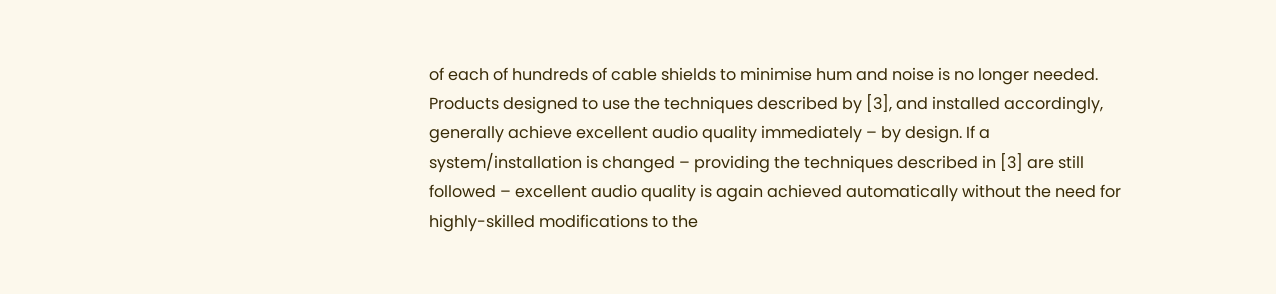of each of hundreds of cable shields to minimise hum and noise is no longer needed. Products designed to use the techniques described by [3], and installed accordingly, generally achieve excellent audio quality immediately – by design. If a system/installation is changed – providing the techniques described in [3] are still followed – excellent audio quality is again achieved automatically without the need for highly-skilled modifications to the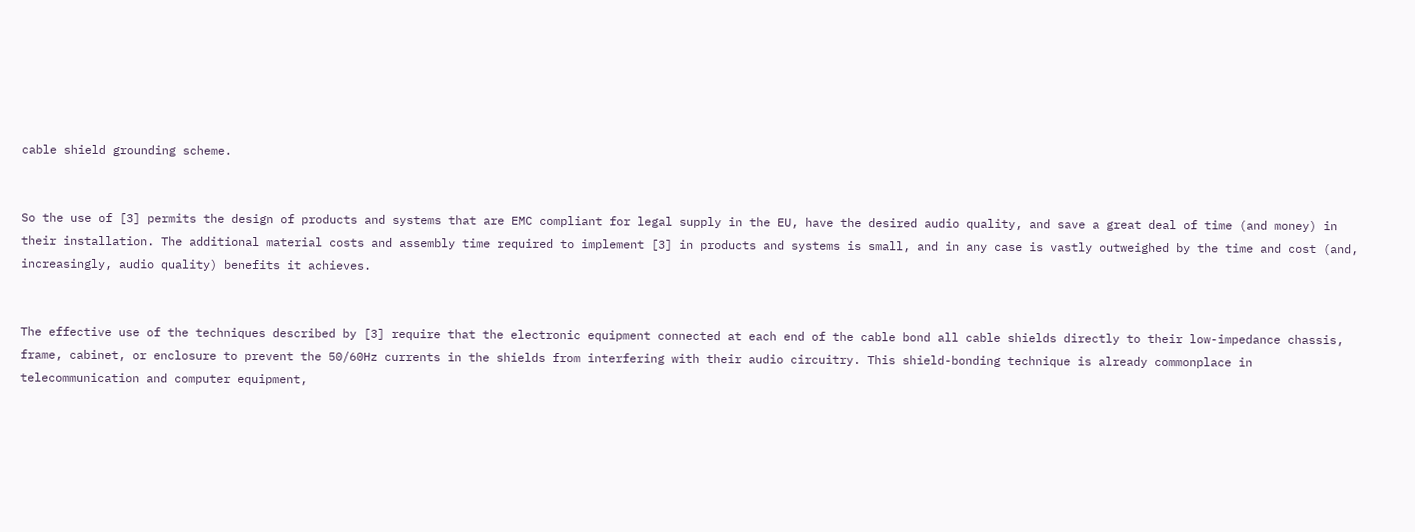cable shield grounding scheme.


So the use of [3] permits the design of products and systems that are EMC compliant for legal supply in the EU, have the desired audio quality, and save a great deal of time (and money) in their installation. The additional material costs and assembly time required to implement [3] in products and systems is small, and in any case is vastly outweighed by the time and cost (and, increasingly, audio quality) benefits it achieves.


The effective use of the techniques described by [3] require that the electronic equipment connected at each end of the cable bond all cable shields directly to their low-impedance chassis, frame, cabinet, or enclosure to prevent the 50/60Hz currents in the shields from interfering with their audio circuitry. This shield-bonding technique is already commonplace in telecommunication and computer equipment,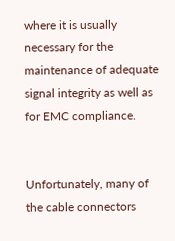where it is usually necessary for the maintenance of adequate signal integrity as well as for EMC compliance.


Unfortunately, many of the cable connectors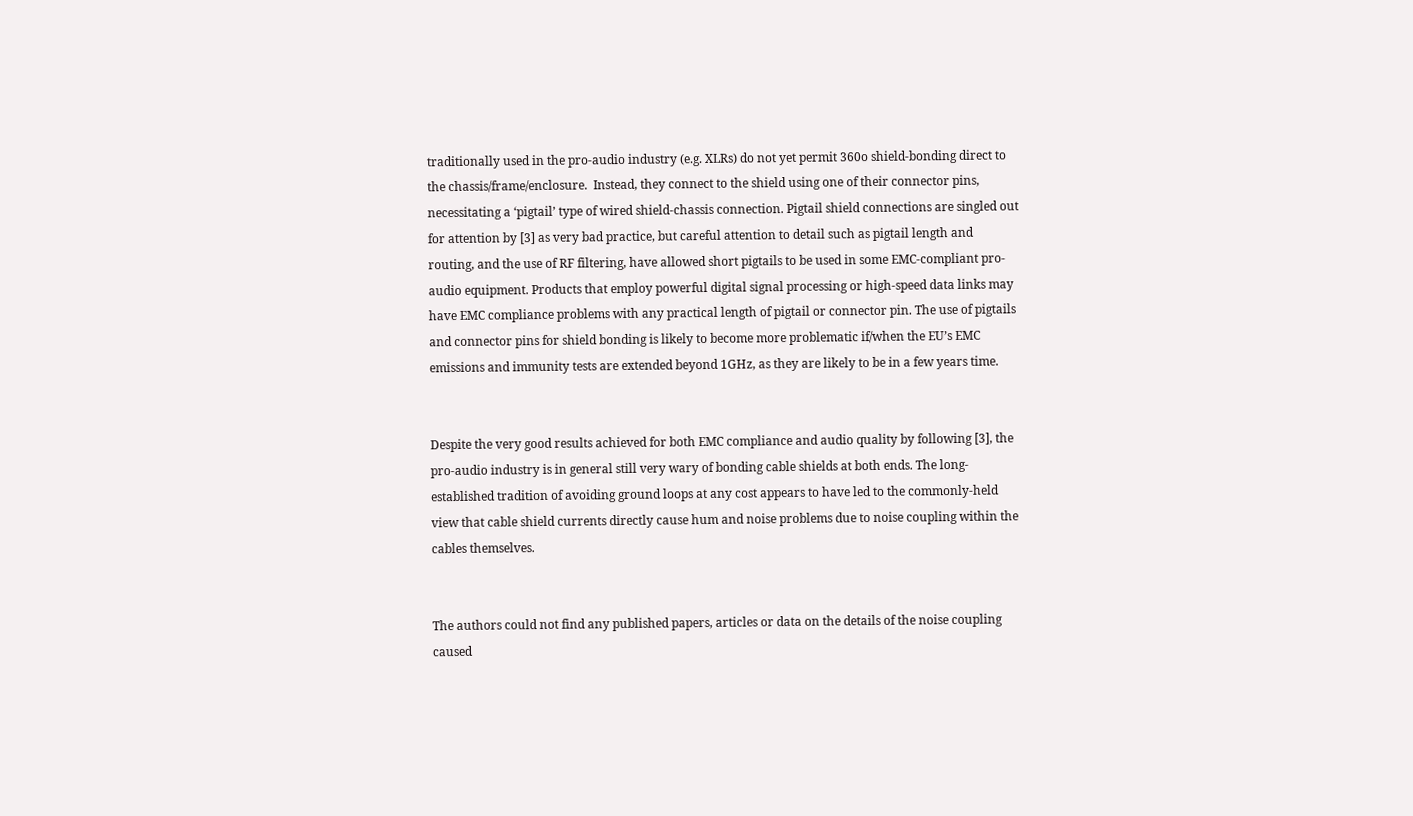traditionally used in the pro-audio industry (e.g. XLRs) do not yet permit 360o shield-bonding direct to the chassis/frame/enclosure.  Instead, they connect to the shield using one of their connector pins, necessitating a ‘pigtail’ type of wired shield-chassis connection. Pigtail shield connections are singled out for attention by [3] as very bad practice, but careful attention to detail such as pigtail length and routing, and the use of RF filtering, have allowed short pigtails to be used in some EMC-compliant pro-audio equipment. Products that employ powerful digital signal processing or high-speed data links may have EMC compliance problems with any practical length of pigtail or connector pin. The use of pigtails and connector pins for shield bonding is likely to become more problematic if/when the EU’s EMC emissions and immunity tests are extended beyond 1GHz, as they are likely to be in a few years time.


Despite the very good results achieved for both EMC compliance and audio quality by following [3], the pro-audio industry is in general still very wary of bonding cable shields at both ends. The long-established tradition of avoiding ground loops at any cost appears to have led to the commonly-held view that cable shield currents directly cause hum and noise problems due to noise coupling within the cables themselves.


The authors could not find any published papers, articles or data on the details of the noise coupling caused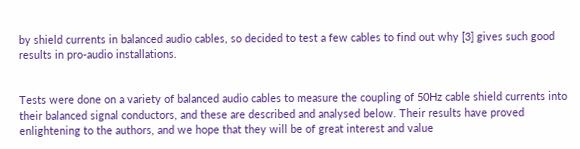by shield currents in balanced audio cables, so decided to test a few cables to find out why [3] gives such good results in pro-audio installations.


Tests were done on a variety of balanced audio cables to measure the coupling of 50Hz cable shield currents into their balanced signal conductors, and these are described and analysed below. Their results have proved enlightening to the authors, and we hope that they will be of great interest and value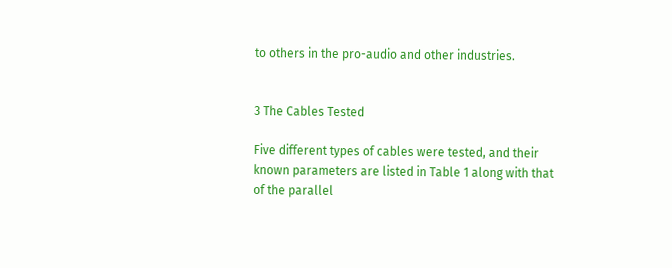to others in the pro-audio and other industries.


3 The Cables Tested

Five different types of cables were tested, and their known parameters are listed in Table 1 along with that of the parallel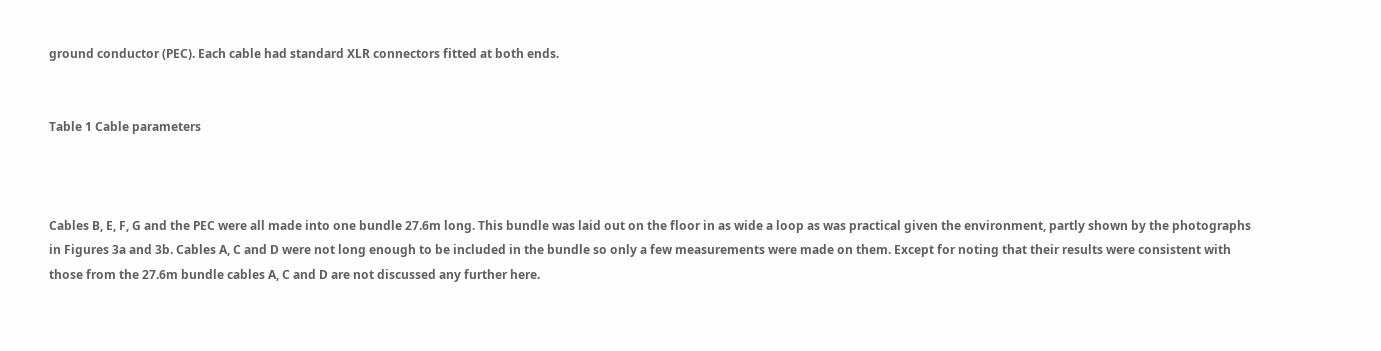ground conductor (PEC). Each cable had standard XLR connectors fitted at both ends.


Table 1 Cable parameters



Cables B, E, F, G and the PEC were all made into one bundle 27.6m long. This bundle was laid out on the floor in as wide a loop as was practical given the environment, partly shown by the photographs in Figures 3a and 3b. Cables A, C and D were not long enough to be included in the bundle so only a few measurements were made on them. Except for noting that their results were consistent with those from the 27.6m bundle cables A, C and D are not discussed any further here.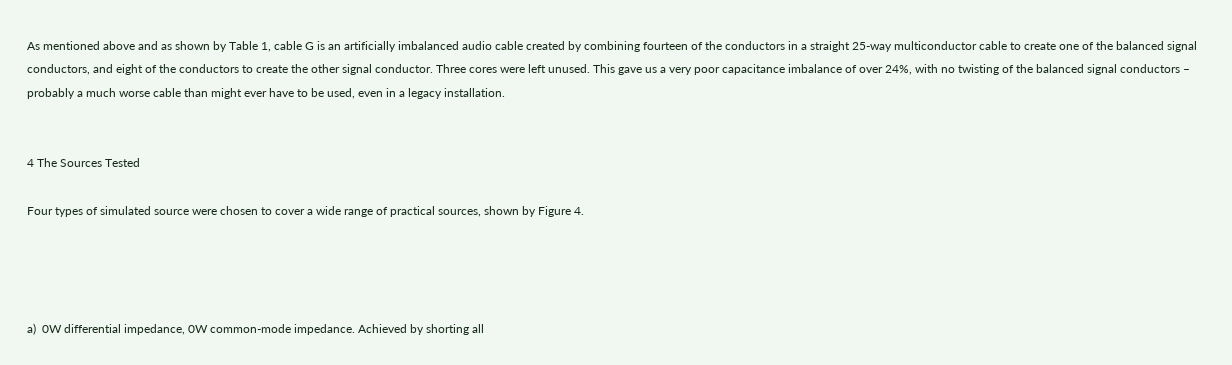As mentioned above and as shown by Table 1, cable G is an artificially imbalanced audio cable created by combining fourteen of the conductors in a straight 25-way multiconductor cable to create one of the balanced signal conductors, and eight of the conductors to create the other signal conductor. Three cores were left unused. This gave us a very poor capacitance imbalance of over 24%, with no twisting of the balanced signal conductors – probably a much worse cable than might ever have to be used, even in a legacy installation.


4 The Sources Tested

Four types of simulated source were chosen to cover a wide range of practical sources, shown by Figure 4.




a)  0W differential impedance, 0W common-mode impedance. Achieved by shorting all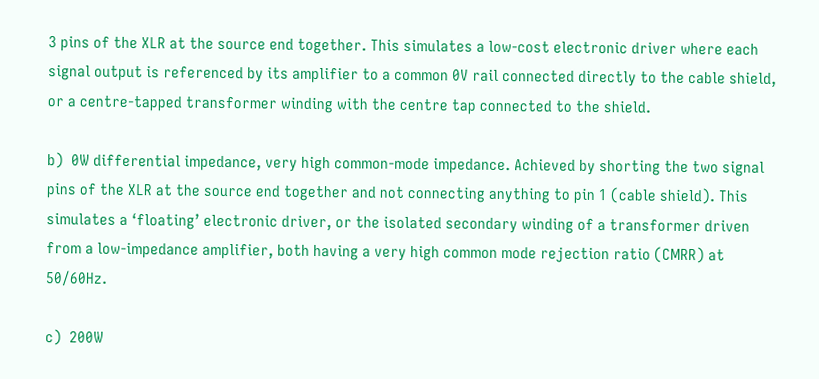3 pins of the XLR at the source end together. This simulates a low-cost electronic driver where each signal output is referenced by its amplifier to a common 0V rail connected directly to the cable shield, or a centre-tapped transformer winding with the centre tap connected to the shield.

b)  0W differential impedance, very high common-mode impedance. Achieved by shorting the two signal pins of the XLR at the source end together and not connecting anything to pin 1 (cable shield). This simulates a ‘floating’ electronic driver, or the isolated secondary winding of a transformer driven from a low-impedance amplifier, both having a very high common mode rejection ratio (CMRR) at 50/60Hz.

c)  200W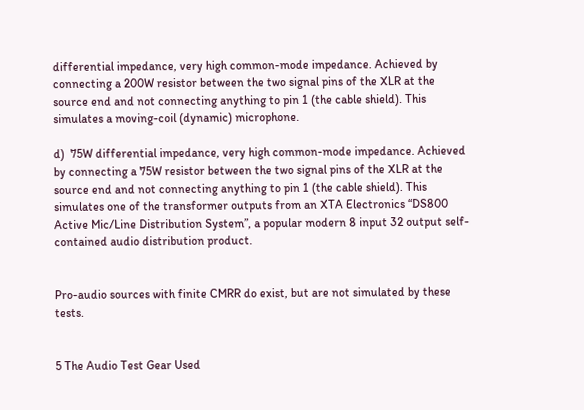differential impedance, very high common-mode impedance. Achieved by connecting a 200W resistor between the two signal pins of the XLR at the source end and not connecting anything to pin 1 (the cable shield). This simulates a moving-coil (dynamic) microphone.

d)  75W differential impedance, very high common-mode impedance. Achieved by connecting a 75W resistor between the two signal pins of the XLR at the source end and not connecting anything to pin 1 (the cable shield). This simulates one of the transformer outputs from an XTA Electronics “DS800 Active Mic/Line Distribution System”, a popular modern 8 input 32 output self-contained audio distribution product.


Pro-audio sources with finite CMRR do exist, but are not simulated by these tests.


5 The Audio Test Gear Used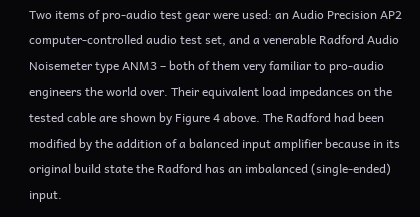Two items of pro-audio test gear were used: an Audio Precision AP2 computer-controlled audio test set, and a venerable Radford Audio Noisemeter type ANM3 – both of them very familiar to pro-audio engineers the world over. Their equivalent load impedances on the tested cable are shown by Figure 4 above. The Radford had been modified by the addition of a balanced input amplifier because in its original build state the Radford has an imbalanced (single-ended) input.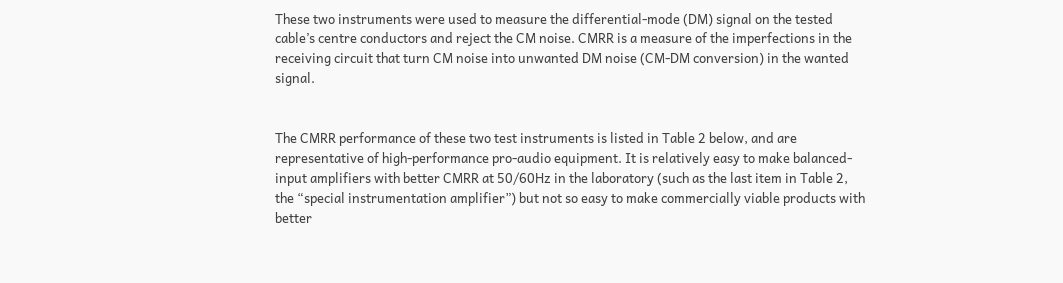These two instruments were used to measure the differential-mode (DM) signal on the tested cable’s centre conductors and reject the CM noise. CMRR is a measure of the imperfections in the receiving circuit that turn CM noise into unwanted DM noise (CM-DM conversion) in the wanted signal.


The CMRR performance of these two test instruments is listed in Table 2 below, and are representative of high-performance pro-audio equipment. It is relatively easy to make balanced-input amplifiers with better CMRR at 50/60Hz in the laboratory (such as the last item in Table 2, the “special instrumentation amplifier”) but not so easy to make commercially viable products with better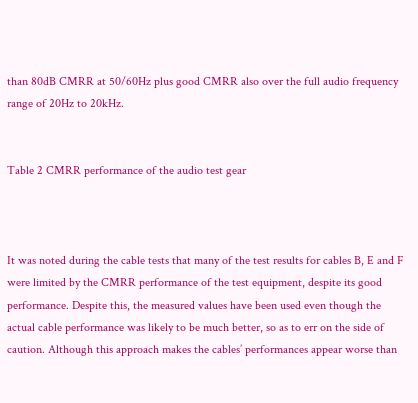than 80dB CMRR at 50/60Hz plus good CMRR also over the full audio frequency range of 20Hz to 20kHz.


Table 2 CMRR performance of the audio test gear



It was noted during the cable tests that many of the test results for cables B, E and F were limited by the CMRR performance of the test equipment, despite its good performance. Despite this, the measured values have been used even though the actual cable performance was likely to be much better, so as to err on the side of caution. Although this approach makes the cables’ performances appear worse than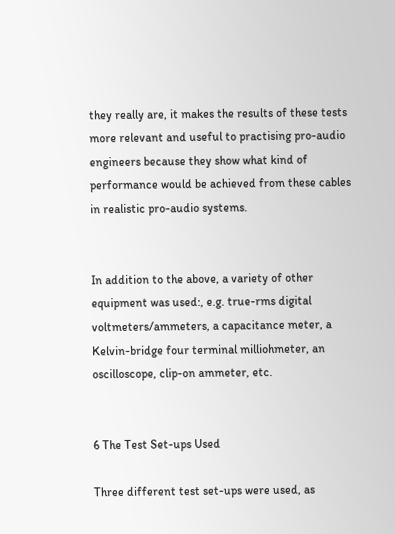they really are, it makes the results of these tests more relevant and useful to practising pro-audio engineers because they show what kind of performance would be achieved from these cables in realistic pro-audio systems.


In addition to the above, a variety of other equipment was used:, e.g. true-rms digital voltmeters/ammeters, a capacitance meter, a Kelvin-bridge four terminal milliohmeter, an oscilloscope, clip-on ammeter, etc.


6 The Test Set-ups Used

Three different test set-ups were used, as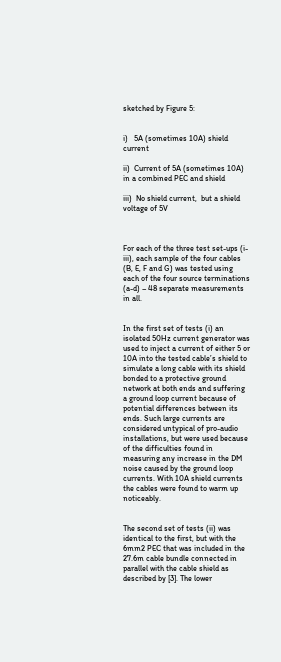sketched by Figure 5:


i)   5A (sometimes 10A) shield current

ii)  Current of 5A (sometimes 10A) in a combined PEC and shield

iii)  No shield current,  but a shield voltage of 5V



For each of the three test set-ups (i-iii), each sample of the four cables (B, E, F and G) was tested using each of the four source terminations (a-d) – 48 separate measurements in all.


In the first set of tests (i) an isolated 50Hz current generator was used to inject a current of either 5 or 10A into the tested cable’s shield to simulate a long cable with its shield bonded to a protective ground network at both ends and suffering a ground loop current because of potential differences between its ends. Such large currents are considered untypical of pro-audio installations, but were used because of the difficulties found in measuring any increase in the DM noise caused by the ground loop currents. With 10A shield currents the cables were found to warm up noticeably.


The second set of tests (ii) was identical to the first, but with the 6mm2 PEC that was included in the 27.6m cable bundle connected in parallel with the cable shield as described by [3]. The lower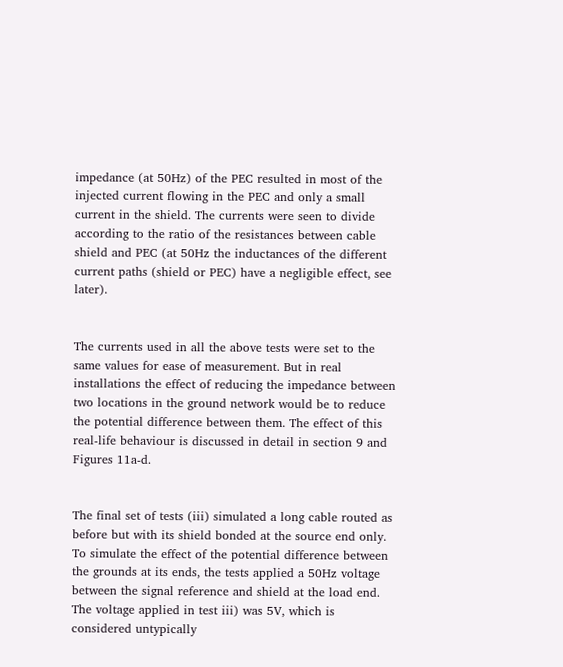impedance (at 50Hz) of the PEC resulted in most of the injected current flowing in the PEC and only a small current in the shield. The currents were seen to divide according to the ratio of the resistances between cable shield and PEC (at 50Hz the inductances of the different current paths (shield or PEC) have a negligible effect, see later).


The currents used in all the above tests were set to the same values for ease of measurement. But in real installations the effect of reducing the impedance between two locations in the ground network would be to reduce the potential difference between them. The effect of this real-life behaviour is discussed in detail in section 9 and Figures 11a-d.


The final set of tests (iii) simulated a long cable routed as before but with its shield bonded at the source end only. To simulate the effect of the potential difference between the grounds at its ends, the tests applied a 50Hz voltage between the signal reference and shield at the load end. The voltage applied in test iii) was 5V, which is considered untypically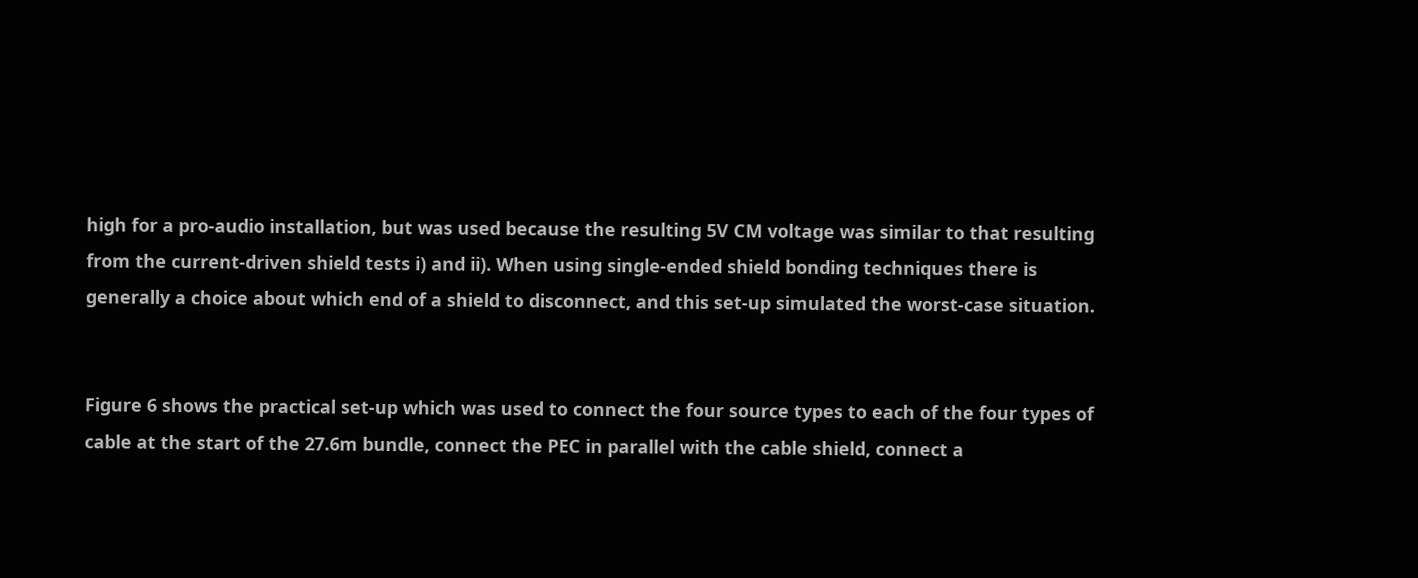high for a pro-audio installation, but was used because the resulting 5V CM voltage was similar to that resulting from the current-driven shield tests i) and ii). When using single-ended shield bonding techniques there is generally a choice about which end of a shield to disconnect, and this set-up simulated the worst-case situation.


Figure 6 shows the practical set-up which was used to connect the four source types to each of the four types of cable at the start of the 27.6m bundle, connect the PEC in parallel with the cable shield, connect a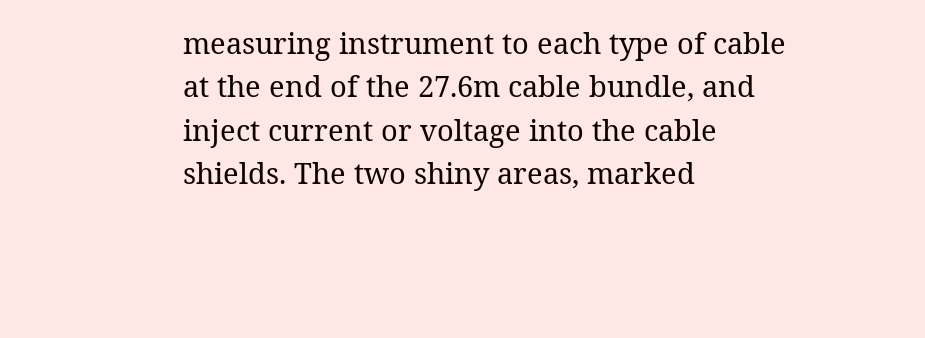measuring instrument to each type of cable at the end of the 27.6m cable bundle, and inject current or voltage into the cable shields. The two shiny areas, marked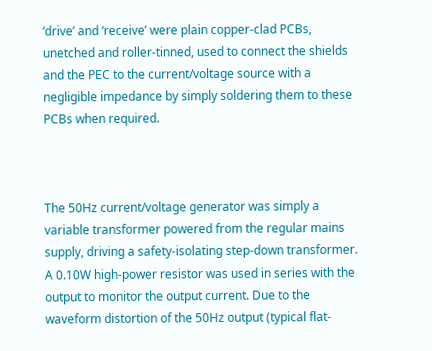‘drive’ and ‘receive’ were plain copper-clad PCBs, unetched and roller-tinned, used to connect the shields and the PEC to the current/voltage source with a negligible impedance by simply soldering them to these PCBs when required.



The 50Hz current/voltage generator was simply a variable transformer powered from the regular mains supply, driving a safety-isolating step-down transformer. A 0.10W high-power resistor was used in series with the output to monitor the output current. Due to the waveform distortion of the 50Hz output (typical flat-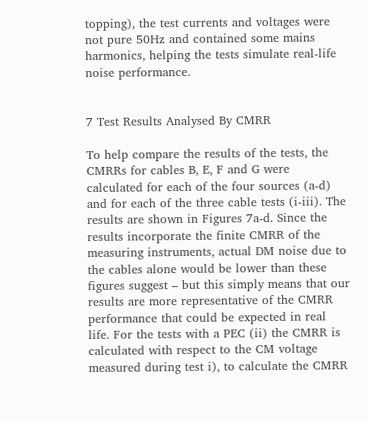topping), the test currents and voltages were not pure 50Hz and contained some mains harmonics, helping the tests simulate real-life noise performance.


7 Test Results Analysed By CMRR

To help compare the results of the tests, the CMRRs for cables B, E, F and G were calculated for each of the four sources (a-d) and for each of the three cable tests (i-iii). The results are shown in Figures 7a-d. Since the results incorporate the finite CMRR of the measuring instruments, actual DM noise due to the cables alone would be lower than these figures suggest – but this simply means that our results are more representative of the CMRR performance that could be expected in real life. For the tests with a PEC (ii) the CMRR is calculated with respect to the CM voltage measured during test i), to calculate the CMRR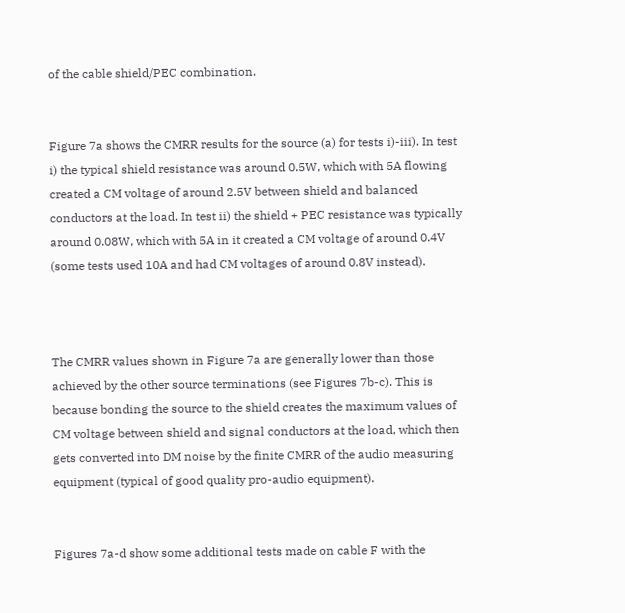of the cable shield/PEC combination.


Figure 7a shows the CMRR results for the source (a) for tests i)-iii). In test i) the typical shield resistance was around 0.5W, which with 5A flowing created a CM voltage of around 2.5V between shield and balanced conductors at the load. In test ii) the shield + PEC resistance was typically around 0.08W, which with 5A in it created a CM voltage of around 0.4V (some tests used 10A and had CM voltages of around 0.8V instead).



The CMRR values shown in Figure 7a are generally lower than those achieved by the other source terminations (see Figures 7b-c). This is because bonding the source to the shield creates the maximum values of CM voltage between shield and signal conductors at the load, which then gets converted into DM noise by the finite CMRR of the audio measuring equipment (typical of good quality pro-audio equipment).


Figures 7a-d show some additional tests made on cable F with the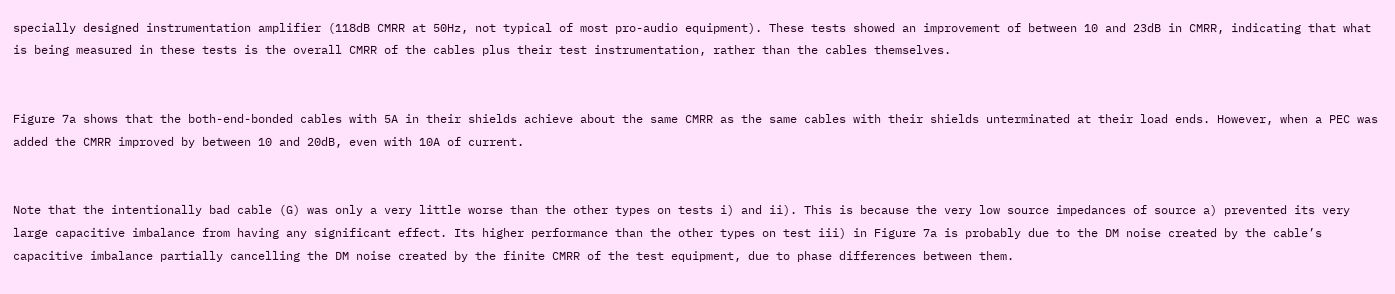specially designed instrumentation amplifier (118dB CMRR at 50Hz, not typical of most pro-audio equipment). These tests showed an improvement of between 10 and 23dB in CMRR, indicating that what is being measured in these tests is the overall CMRR of the cables plus their test instrumentation, rather than the cables themselves.


Figure 7a shows that the both-end-bonded cables with 5A in their shields achieve about the same CMRR as the same cables with their shields unterminated at their load ends. However, when a PEC was added the CMRR improved by between 10 and 20dB, even with 10A of current.


Note that the intentionally bad cable (G) was only a very little worse than the other types on tests i) and ii). This is because the very low source impedances of source a) prevented its very large capacitive imbalance from having any significant effect. Its higher performance than the other types on test iii) in Figure 7a is probably due to the DM noise created by the cable’s capacitive imbalance partially cancelling the DM noise created by the finite CMRR of the test equipment, due to phase differences between them.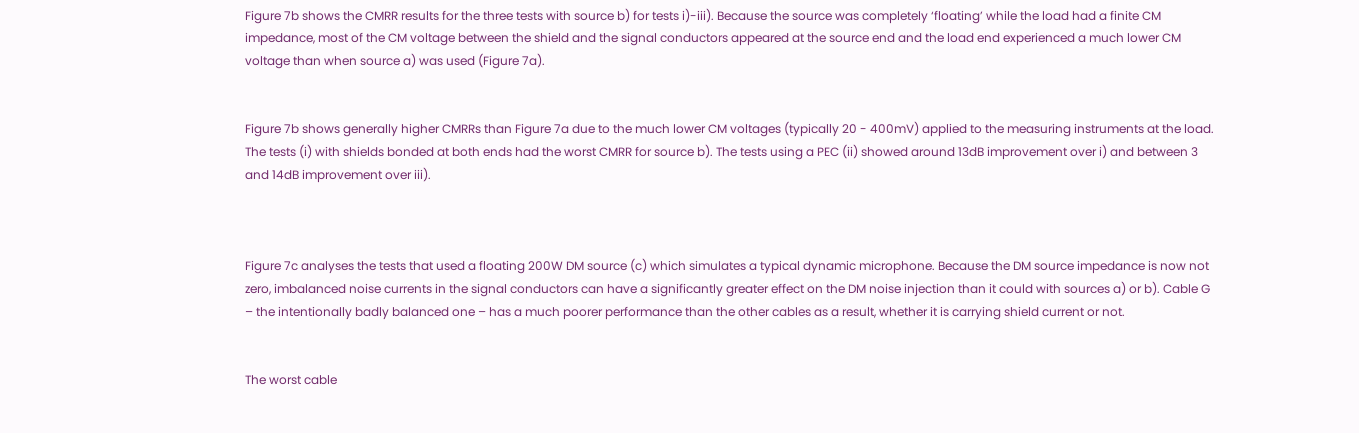Figure 7b shows the CMRR results for the three tests with source b) for tests i)-iii). Because the source was completely ‘floating’ while the load had a finite CM impedance, most of the CM voltage between the shield and the signal conductors appeared at the source end and the load end experienced a much lower CM voltage than when source a) was used (Figure 7a).


Figure 7b shows generally higher CMRRs than Figure 7a due to the much lower CM voltages (typically 20 - 400mV) applied to the measuring instruments at the load. The tests (i) with shields bonded at both ends had the worst CMRR for source b). The tests using a PEC (ii) showed around 13dB improvement over i) and between 3 and 14dB improvement over iii).



Figure 7c analyses the tests that used a floating 200W DM source (c) which simulates a typical dynamic microphone. Because the DM source impedance is now not zero, imbalanced noise currents in the signal conductors can have a significantly greater effect on the DM noise injection than it could with sources a) or b). Cable G – the intentionally badly balanced one – has a much poorer performance than the other cables as a result, whether it is carrying shield current or not.


The worst cable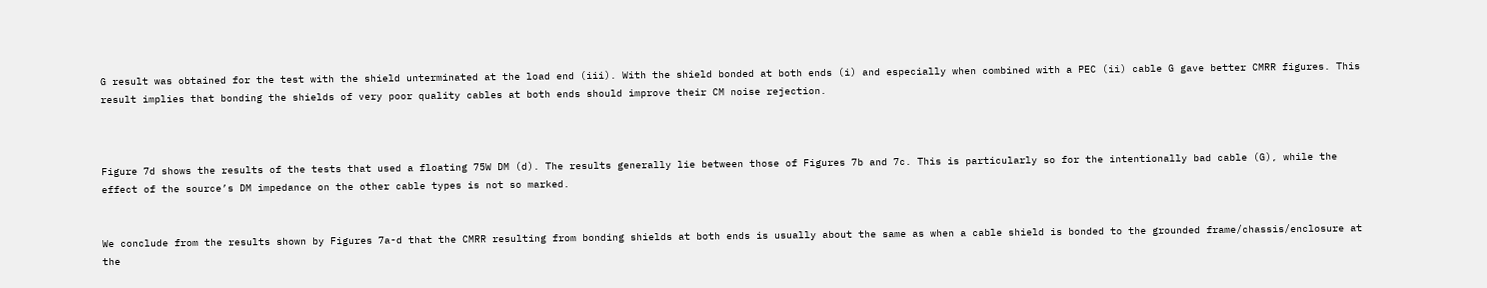G result was obtained for the test with the shield unterminated at the load end (iii). With the shield bonded at both ends (i) and especially when combined with a PEC (ii) cable G gave better CMRR figures. This result implies that bonding the shields of very poor quality cables at both ends should improve their CM noise rejection.



Figure 7d shows the results of the tests that used a floating 75W DM (d). The results generally lie between those of Figures 7b and 7c. This is particularly so for the intentionally bad cable (G), while the effect of the source’s DM impedance on the other cable types is not so marked.


We conclude from the results shown by Figures 7a-d that the CMRR resulting from bonding shields at both ends is usually about the same as when a cable shield is bonded to the grounded frame/chassis/enclosure at the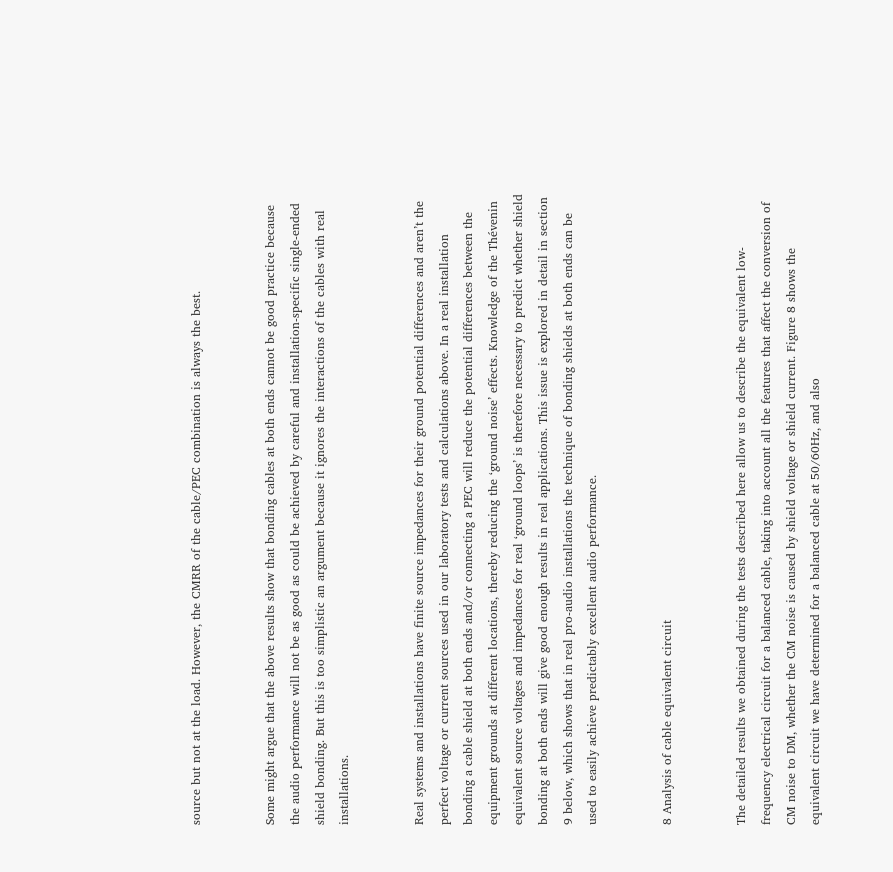source but not at the load. However, the CMRR of the cable/PEC combination is always the best.


Some might argue that the above results show that bonding cables at both ends cannot be good practice because the audio performance will not be as good as could be achieved by careful and installation-specific single-ended shield bonding. But this is too simplistic an argument because it ignores the interactions of the cables with real installations.


Real systems and installations have finite source impedances for their ground potential differences and aren’t the perfect voltage or current sources used in our laboratory tests and calculations above. In a real installation bonding a cable shield at both ends and/or connecting a PEC will reduce the potential differences between the equipment grounds at different locations, thereby reducing the ‘ground noise’ effects. Knowledge of the Thévenin equivalent source voltages and impedances for real ‘ground loops’ is therefore necessary to predict whether shield bonding at both ends will give good enough results in real applications. This issue is explored in detail in section 9 below, which shows that in real pro-audio installations the technique of bonding shields at both ends can be used to easily achieve predictably excellent audio performance.


8 Analysis of cable equivalent circuit


The detailed results we obtained during the tests described here allow us to describe the equivalent low-frequency electrical circuit for a balanced cable, taking into account all the features that affect the conversion of CM noise to DM, whether the CM noise is caused by shield voltage or shield current. Figure 8 shows the equivalent circuit we have determined for a balanced cable at 50/60Hz, and also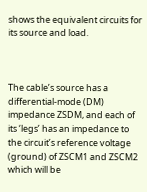shows the equivalent circuits for its source and load.



The cable’s source has a differential-mode (DM) impedance ZSDM, and each of its ‘legs’ has an impedance to the circuit’s reference voltage (ground) of ZSCM1 and ZSCM2 which will be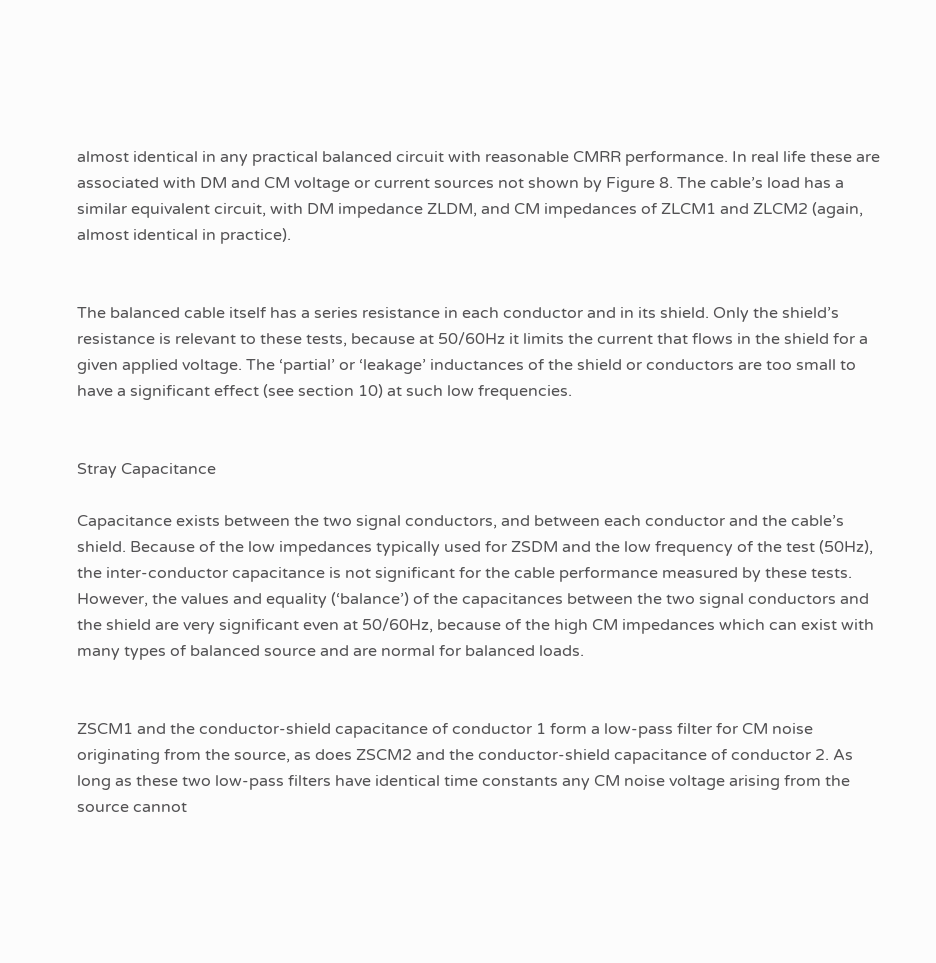almost identical in any practical balanced circuit with reasonable CMRR performance. In real life these are associated with DM and CM voltage or current sources not shown by Figure 8. The cable’s load has a similar equivalent circuit, with DM impedance ZLDM, and CM impedances of ZLCM1 and ZLCM2 (again, almost identical in practice).


The balanced cable itself has a series resistance in each conductor and in its shield. Only the shield’s resistance is relevant to these tests, because at 50/60Hz it limits the current that flows in the shield for a given applied voltage. The ‘partial’ or ‘leakage’ inductances of the shield or conductors are too small to have a significant effect (see section 10) at such low frequencies.


Stray Capacitance

Capacitance exists between the two signal conductors, and between each conductor and the cable’s shield. Because of the low impedances typically used for ZSDM and the low frequency of the test (50Hz), the inter-conductor capacitance is not significant for the cable performance measured by these tests. However, the values and equality (‘balance’) of the capacitances between the two signal conductors and the shield are very significant even at 50/60Hz, because of the high CM impedances which can exist with many types of balanced source and are normal for balanced loads.


ZSCM1 and the conductor-shield capacitance of conductor 1 form a low-pass filter for CM noise originating from the source, as does ZSCM2 and the conductor-shield capacitance of conductor 2. As long as these two low-pass filters have identical time constants any CM noise voltage arising from the source cannot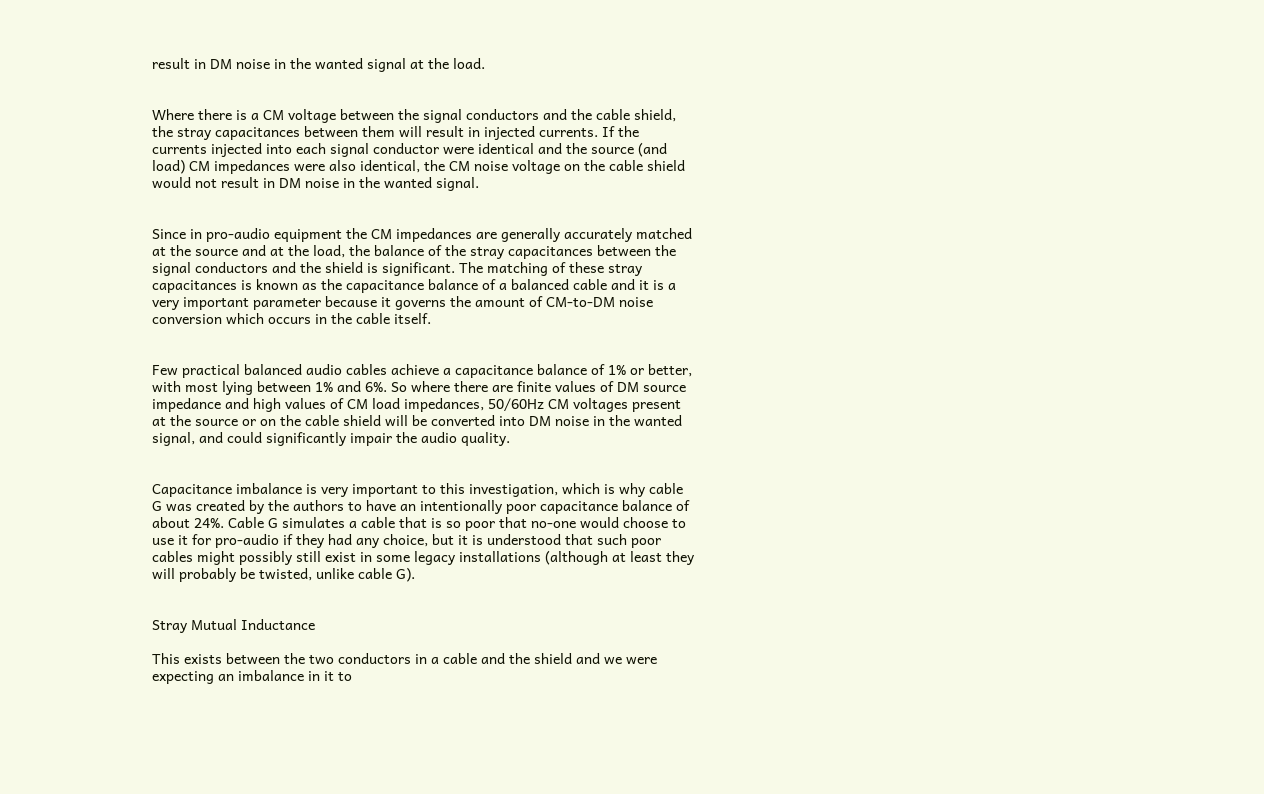result in DM noise in the wanted signal at the load.


Where there is a CM voltage between the signal conductors and the cable shield, the stray capacitances between them will result in injected currents. If the currents injected into each signal conductor were identical and the source (and load) CM impedances were also identical, the CM noise voltage on the cable shield would not result in DM noise in the wanted signal.


Since in pro-audio equipment the CM impedances are generally accurately matched at the source and at the load, the balance of the stray capacitances between the signal conductors and the shield is significant. The matching of these stray capacitances is known as the capacitance balance of a balanced cable and it is a very important parameter because it governs the amount of CM-to-DM noise conversion which occurs in the cable itself.


Few practical balanced audio cables achieve a capacitance balance of 1% or better, with most lying between 1% and 6%. So where there are finite values of DM source impedance and high values of CM load impedances, 50/60Hz CM voltages present at the source or on the cable shield will be converted into DM noise in the wanted signal, and could significantly impair the audio quality.


Capacitance imbalance is very important to this investigation, which is why cable G was created by the authors to have an intentionally poor capacitance balance of about 24%. Cable G simulates a cable that is so poor that no-one would choose to use it for pro-audio if they had any choice, but it is understood that such poor cables might possibly still exist in some legacy installations (although at least they will probably be twisted, unlike cable G).


Stray Mutual Inductance

This exists between the two conductors in a cable and the shield and we were expecting an imbalance in it to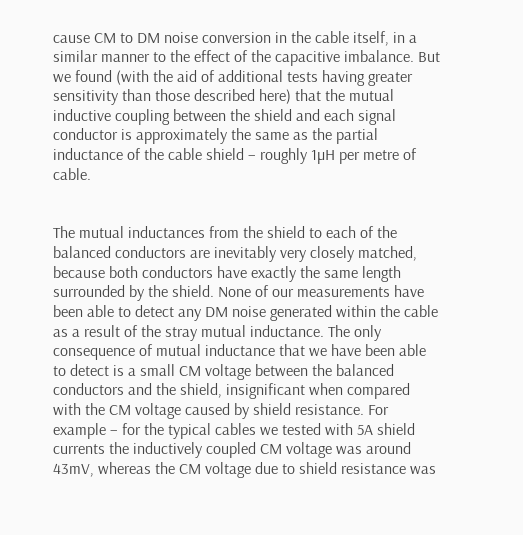cause CM to DM noise conversion in the cable itself, in a similar manner to the effect of the capacitive imbalance. But we found (with the aid of additional tests having greater sensitivity than those described here) that the mutual inductive coupling between the shield and each signal conductor is approximately the same as the partial inductance of the cable shield – roughly 1µH per metre of cable.


The mutual inductances from the shield to each of the balanced conductors are inevitably very closely matched, because both conductors have exactly the same length surrounded by the shield. None of our measurements have been able to detect any DM noise generated within the cable as a result of the stray mutual inductance. The only consequence of mutual inductance that we have been able to detect is a small CM voltage between the balanced conductors and the shield, insignificant when compared with the CM voltage caused by shield resistance. For example – for the typical cables we tested with 5A shield currents the inductively coupled CM voltage was around 43mV, whereas the CM voltage due to shield resistance was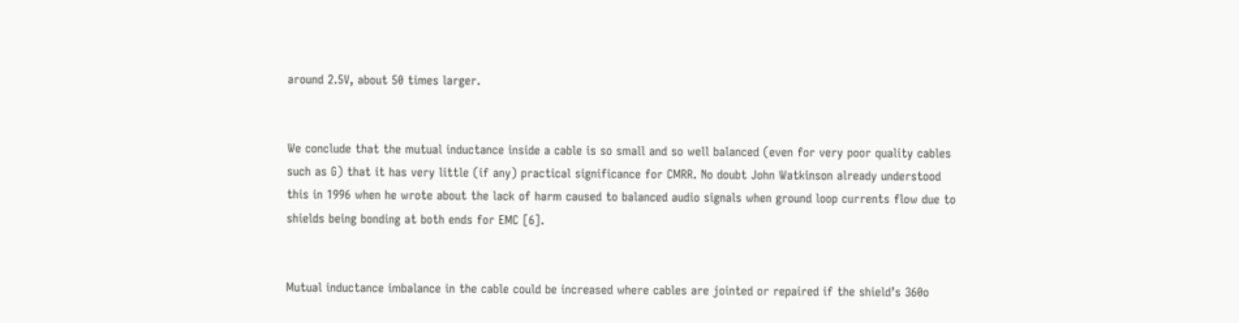around 2.5V, about 50 times larger.


We conclude that the mutual inductance inside a cable is so small and so well balanced (even for very poor quality cables such as G) that it has very little (if any) practical significance for CMRR. No doubt John Watkinson already understood this in 1996 when he wrote about the lack of harm caused to balanced audio signals when ground loop currents flow due to shields being bonding at both ends for EMC [6].


Mutual inductance imbalance in the cable could be increased where cables are jointed or repaired if the shield’s 360o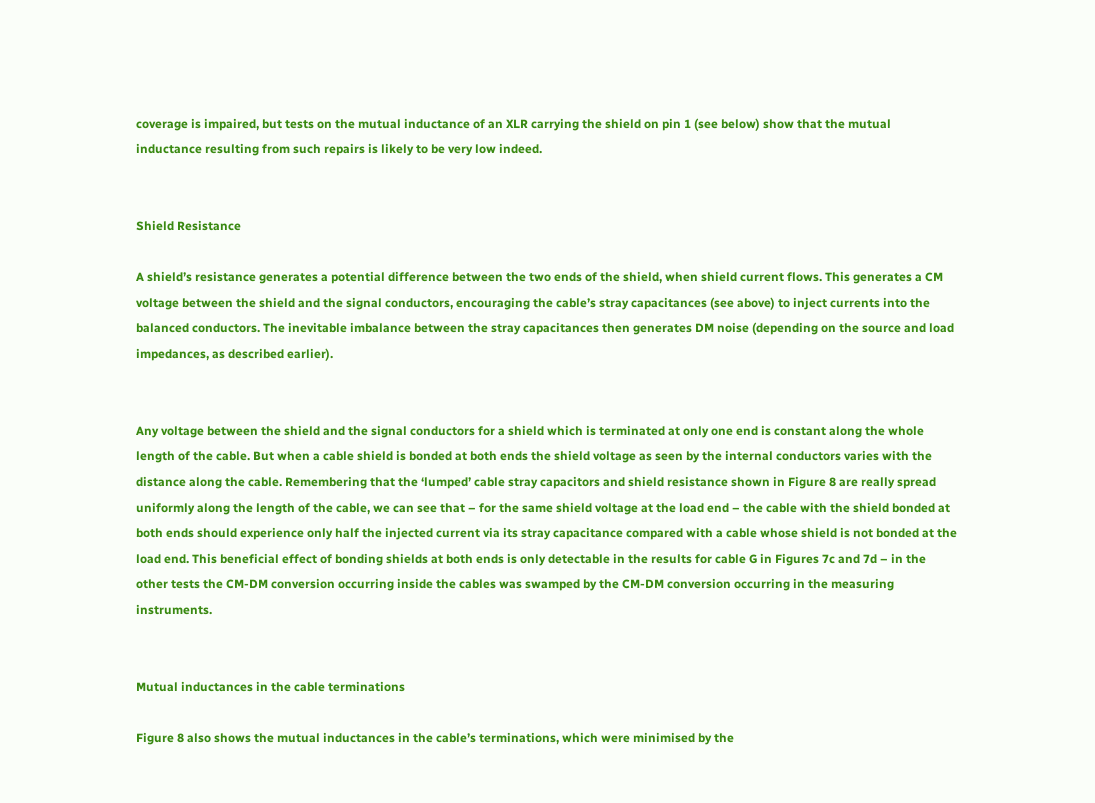coverage is impaired, but tests on the mutual inductance of an XLR carrying the shield on pin 1 (see below) show that the mutual inductance resulting from such repairs is likely to be very low indeed.


Shield Resistance

A shield’s resistance generates a potential difference between the two ends of the shield, when shield current flows. This generates a CM voltage between the shield and the signal conductors, encouraging the cable’s stray capacitances (see above) to inject currents into the balanced conductors. The inevitable imbalance between the stray capacitances then generates DM noise (depending on the source and load impedances, as described earlier).


Any voltage between the shield and the signal conductors for a shield which is terminated at only one end is constant along the whole length of the cable. But when a cable shield is bonded at both ends the shield voltage as seen by the internal conductors varies with the distance along the cable. Remembering that the ‘lumped’ cable stray capacitors and shield resistance shown in Figure 8 are really spread uniformly along the length of the cable, we can see that – for the same shield voltage at the load end – the cable with the shield bonded at both ends should experience only half the injected current via its stray capacitance compared with a cable whose shield is not bonded at the load end. This beneficial effect of bonding shields at both ends is only detectable in the results for cable G in Figures 7c and 7d – in the other tests the CM-DM conversion occurring inside the cables was swamped by the CM-DM conversion occurring in the measuring instruments.


Mutual inductances in the cable terminations

Figure 8 also shows the mutual inductances in the cable’s terminations, which were minimised by the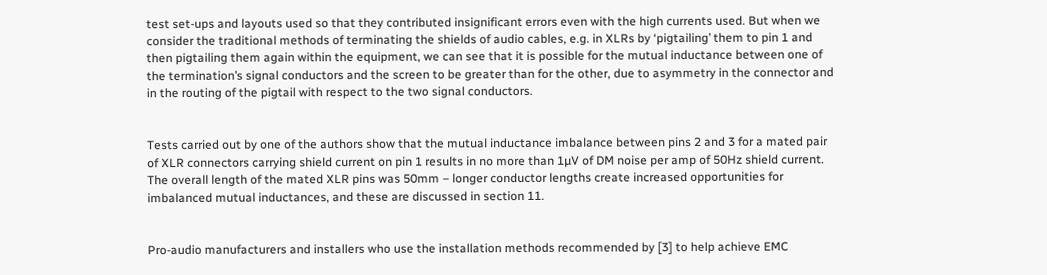test set-ups and layouts used so that they contributed insignificant errors even with the high currents used. But when we consider the traditional methods of terminating the shields of audio cables, e.g. in XLRs by ‘pigtailing’ them to pin 1 and then pigtailing them again within the equipment, we can see that it is possible for the mutual inductance between one of the termination’s signal conductors and the screen to be greater than for the other, due to asymmetry in the connector and in the routing of the pigtail with respect to the two signal conductors.


Tests carried out by one of the authors show that the mutual inductance imbalance between pins 2 and 3 for a mated pair of XLR connectors carrying shield current on pin 1 results in no more than 1µV of DM noise per amp of 50Hz shield current. The overall length of the mated XLR pins was 50mm – longer conductor lengths create increased opportunities for imbalanced mutual inductances, and these are discussed in section 11.


Pro-audio manufacturers and installers who use the installation methods recommended by [3] to help achieve EMC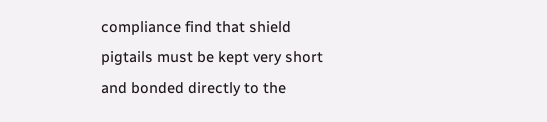compliance find that shield pigtails must be kept very short and bonded directly to the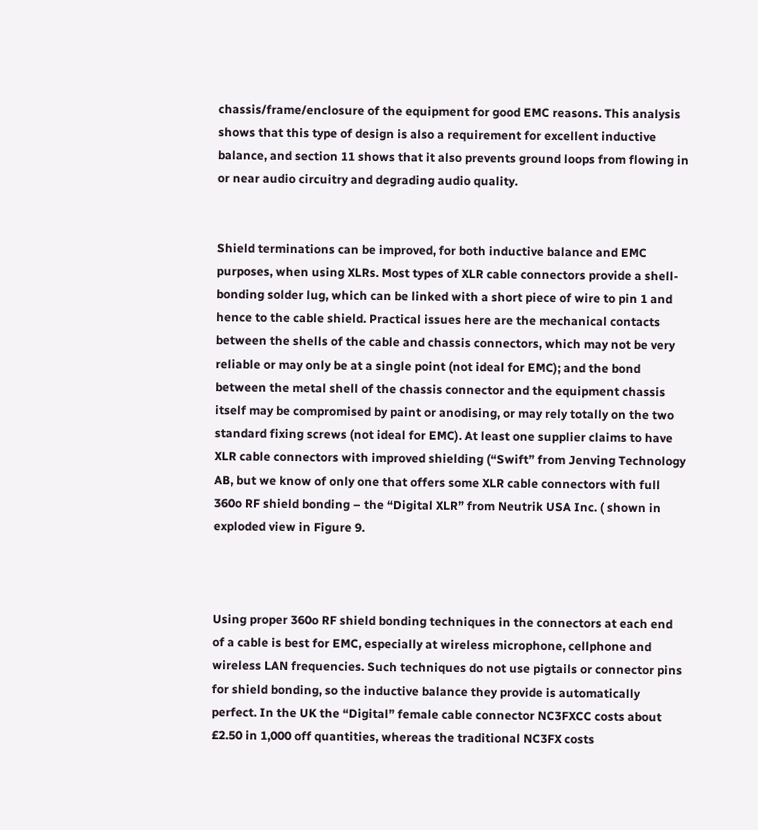chassis/frame/enclosure of the equipment for good EMC reasons. This analysis shows that this type of design is also a requirement for excellent inductive balance, and section 11 shows that it also prevents ground loops from flowing in or near audio circuitry and degrading audio quality.


Shield terminations can be improved, for both inductive balance and EMC purposes, when using XLRs. Most types of XLR cable connectors provide a shell-bonding solder lug, which can be linked with a short piece of wire to pin 1 and hence to the cable shield. Practical issues here are the mechanical contacts between the shells of the cable and chassis connectors, which may not be very reliable or may only be at a single point (not ideal for EMC); and the bond between the metal shell of the chassis connector and the equipment chassis itself may be compromised by paint or anodising, or may rely totally on the two standard fixing screws (not ideal for EMC). At least one supplier claims to have XLR cable connectors with improved shielding (“Swift” from Jenving Technology AB, but we know of only one that offers some XLR cable connectors with full 360o RF shield bonding – the “Digital XLR” from Neutrik USA Inc. ( shown in exploded view in Figure 9.



Using proper 360o RF shield bonding techniques in the connectors at each end of a cable is best for EMC, especially at wireless microphone, cellphone and wireless LAN frequencies. Such techniques do not use pigtails or connector pins for shield bonding, so the inductive balance they provide is automatically perfect. In the UK the “Digital” female cable connector NC3FXCC costs about £2.50 in 1,000 off quantities, whereas the traditional NC3FX costs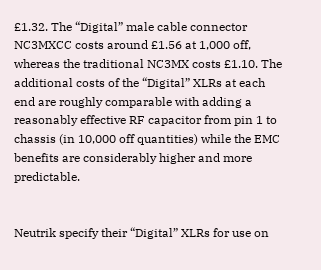£1.32. The “Digital” male cable connector NC3MXCC costs around £1.56 at 1,000 off, whereas the traditional NC3MX costs £1.10. The additional costs of the “Digital” XLRs at each end are roughly comparable with adding a reasonably effective RF capacitor from pin 1 to chassis (in 10,000 off quantities) while the EMC benefits are considerably higher and more predictable.


Neutrik specify their “Digital” XLRs for use on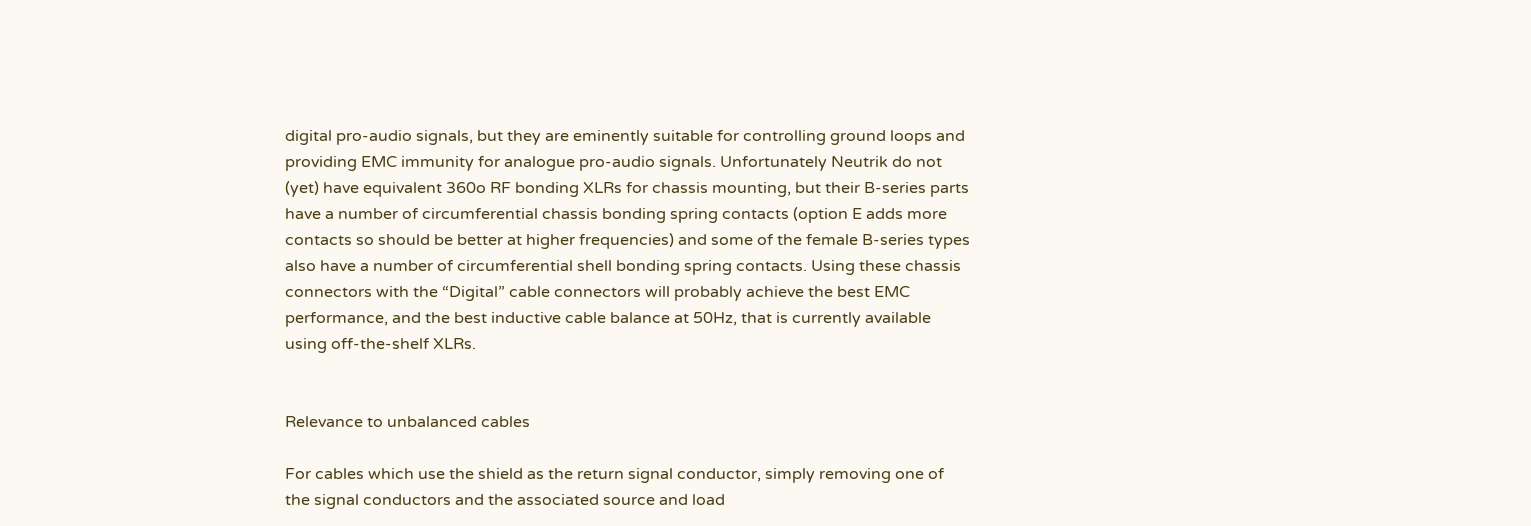digital pro-audio signals, but they are eminently suitable for controlling ground loops and providing EMC immunity for analogue pro-audio signals. Unfortunately Neutrik do not (yet) have equivalent 360o RF bonding XLRs for chassis mounting, but their B-series parts have a number of circumferential chassis bonding spring contacts (option E adds more contacts so should be better at higher frequencies) and some of the female B-series types also have a number of circumferential shell bonding spring contacts. Using these chassis connectors with the “Digital” cable connectors will probably achieve the best EMC performance, and the best inductive cable balance at 50Hz, that is currently available using off-the-shelf XLRs.


Relevance to unbalanced cables

For cables which use the shield as the return signal conductor, simply removing one of the signal conductors and the associated source and load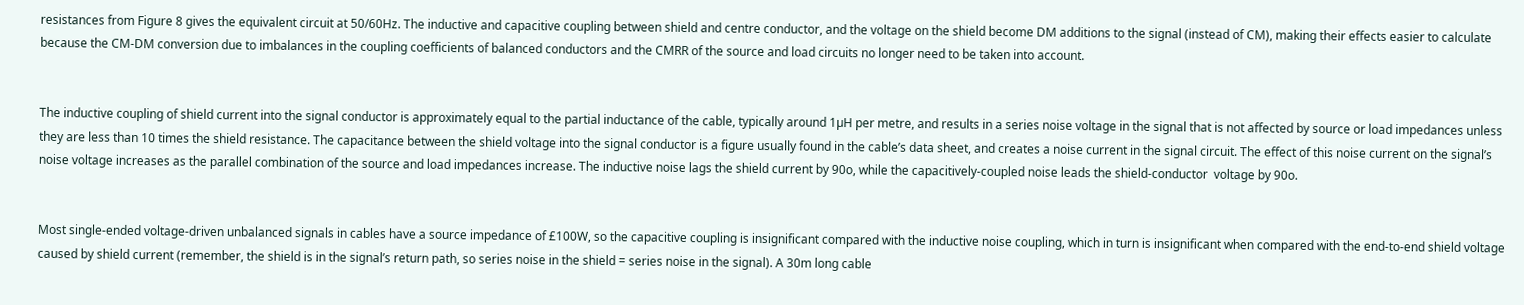resistances from Figure 8 gives the equivalent circuit at 50/60Hz. The inductive and capacitive coupling between shield and centre conductor, and the voltage on the shield become DM additions to the signal (instead of CM), making their effects easier to calculate because the CM-DM conversion due to imbalances in the coupling coefficients of balanced conductors and the CMRR of the source and load circuits no longer need to be taken into account.


The inductive coupling of shield current into the signal conductor is approximately equal to the partial inductance of the cable, typically around 1µH per metre, and results in a series noise voltage in the signal that is not affected by source or load impedances unless they are less than 10 times the shield resistance. The capacitance between the shield voltage into the signal conductor is a figure usually found in the cable’s data sheet, and creates a noise current in the signal circuit. The effect of this noise current on the signal’s noise voltage increases as the parallel combination of the source and load impedances increase. The inductive noise lags the shield current by 90o, while the capacitively-coupled noise leads the shield-conductor  voltage by 90o.


Most single-ended voltage-driven unbalanced signals in cables have a source impedance of £100W, so the capacitive coupling is insignificant compared with the inductive noise coupling, which in turn is insignificant when compared with the end-to-end shield voltage caused by shield current (remember, the shield is in the signal’s return path, so series noise in the shield = series noise in the signal). A 30m long cable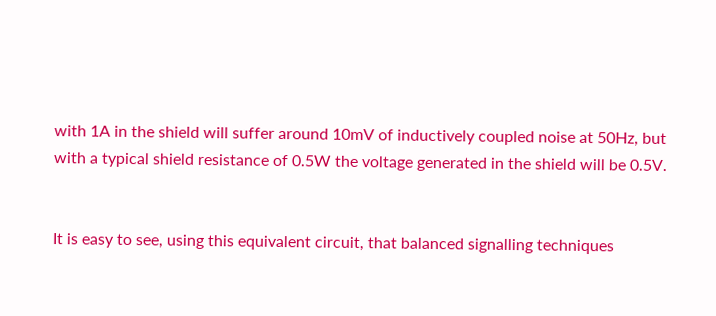with 1A in the shield will suffer around 10mV of inductively coupled noise at 50Hz, but with a typical shield resistance of 0.5W the voltage generated in the shield will be 0.5V.


It is easy to see, using this equivalent circuit, that balanced signalling techniques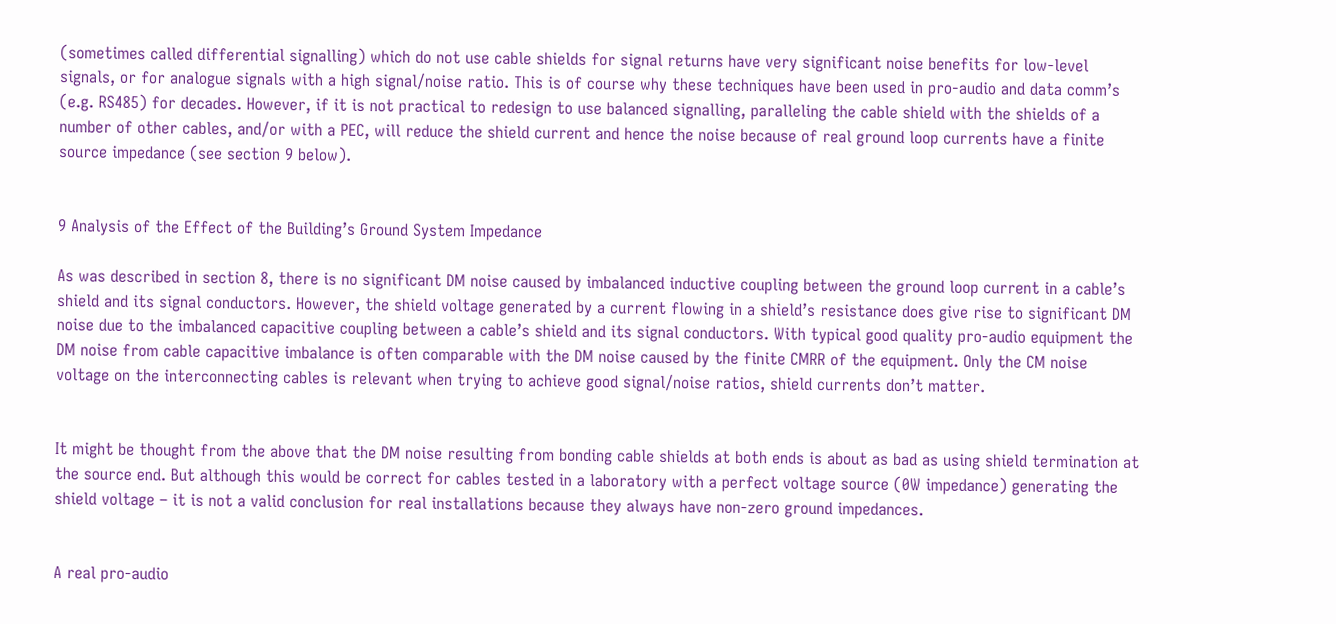(sometimes called differential signalling) which do not use cable shields for signal returns have very significant noise benefits for low-level signals, or for analogue signals with a high signal/noise ratio. This is of course why these techniques have been used in pro-audio and data comm’s (e.g. RS485) for decades. However, if it is not practical to redesign to use balanced signalling, paralleling the cable shield with the shields of a number of other cables, and/or with a PEC, will reduce the shield current and hence the noise because of real ground loop currents have a finite source impedance (see section 9 below).


9 Analysis of the Effect of the Building’s Ground System Impedance

As was described in section 8, there is no significant DM noise caused by imbalanced inductive coupling between the ground loop current in a cable’s shield and its signal conductors. However, the shield voltage generated by a current flowing in a shield’s resistance does give rise to significant DM noise due to the imbalanced capacitive coupling between a cable’s shield and its signal conductors. With typical good quality pro-audio equipment the DM noise from cable capacitive imbalance is often comparable with the DM noise caused by the finite CMRR of the equipment. Only the CM noise voltage on the interconnecting cables is relevant when trying to achieve good signal/noise ratios, shield currents don’t matter.


It might be thought from the above that the DM noise resulting from bonding cable shields at both ends is about as bad as using shield termination at the source end. But although this would be correct for cables tested in a laboratory with a perfect voltage source (0W impedance) generating the shield voltage – it is not a valid conclusion for real installations because they always have non-zero ground impedances.


A real pro-audio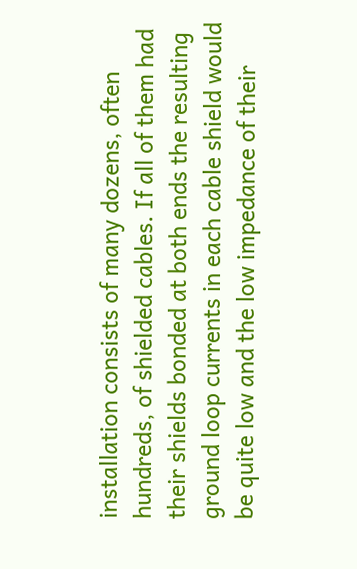installation consists of many dozens, often hundreds, of shielded cables. If all of them had their shields bonded at both ends the resulting ground loop currents in each cable shield would be quite low and the low impedance of their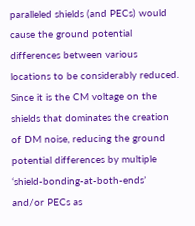paralleled shields (and PECs) would cause the ground potential differences between various locations to be considerably reduced. Since it is the CM voltage on the shields that dominates the creation of DM noise, reducing the ground potential differences by multiple ‘shield-bonding-at-both-ends’ and/or PECs as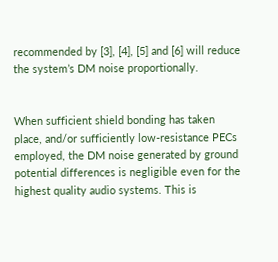recommended by [3], [4], [5] and [6] will reduce the system’s DM noise proportionally.


When sufficient shield bonding has taken place, and/or sufficiently low-resistance PECs employed, the DM noise generated by ground potential differences is negligible even for the highest quality audio systems. This is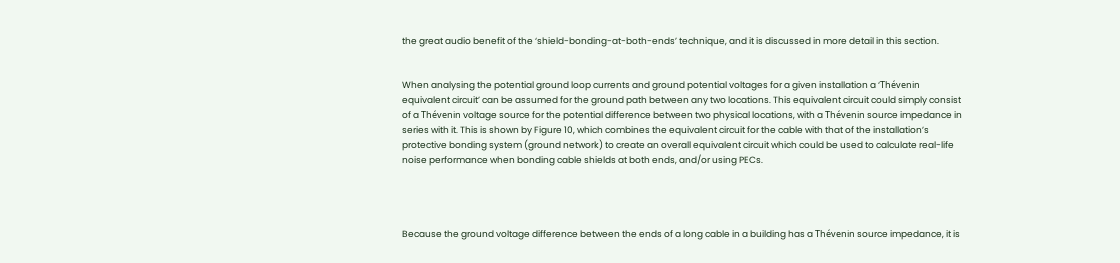the great audio benefit of the ‘shield-bonding-at-both-ends’ technique, and it is discussed in more detail in this section.


When analysing the potential ground loop currents and ground potential voltages for a given installation a ‘Thévenin equivalent circuit’ can be assumed for the ground path between any two locations. This equivalent circuit could simply consist of a Thévenin voltage source for the potential difference between two physical locations, with a Thévenin source impedance in series with it. This is shown by Figure 10, which combines the equivalent circuit for the cable with that of the installation’s protective bonding system (ground network) to create an overall equivalent circuit which could be used to calculate real-life noise performance when bonding cable shields at both ends, and/or using PECs.




Because the ground voltage difference between the ends of a long cable in a building has a Thévenin source impedance, it is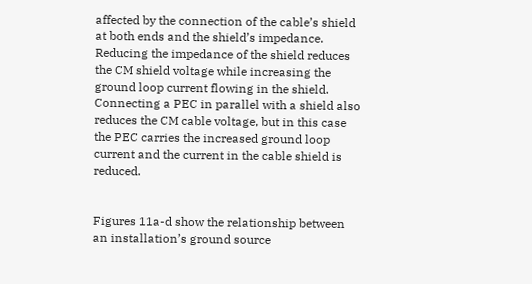affected by the connection of the cable’s shield at both ends and the shield’s impedance. Reducing the impedance of the shield reduces the CM shield voltage while increasing the ground loop current flowing in the shield. Connecting a PEC in parallel with a shield also reduces the CM cable voltage, but in this case the PEC carries the increased ground loop current and the current in the cable shield is reduced.


Figures 11a-d show the relationship between an installation’s ground source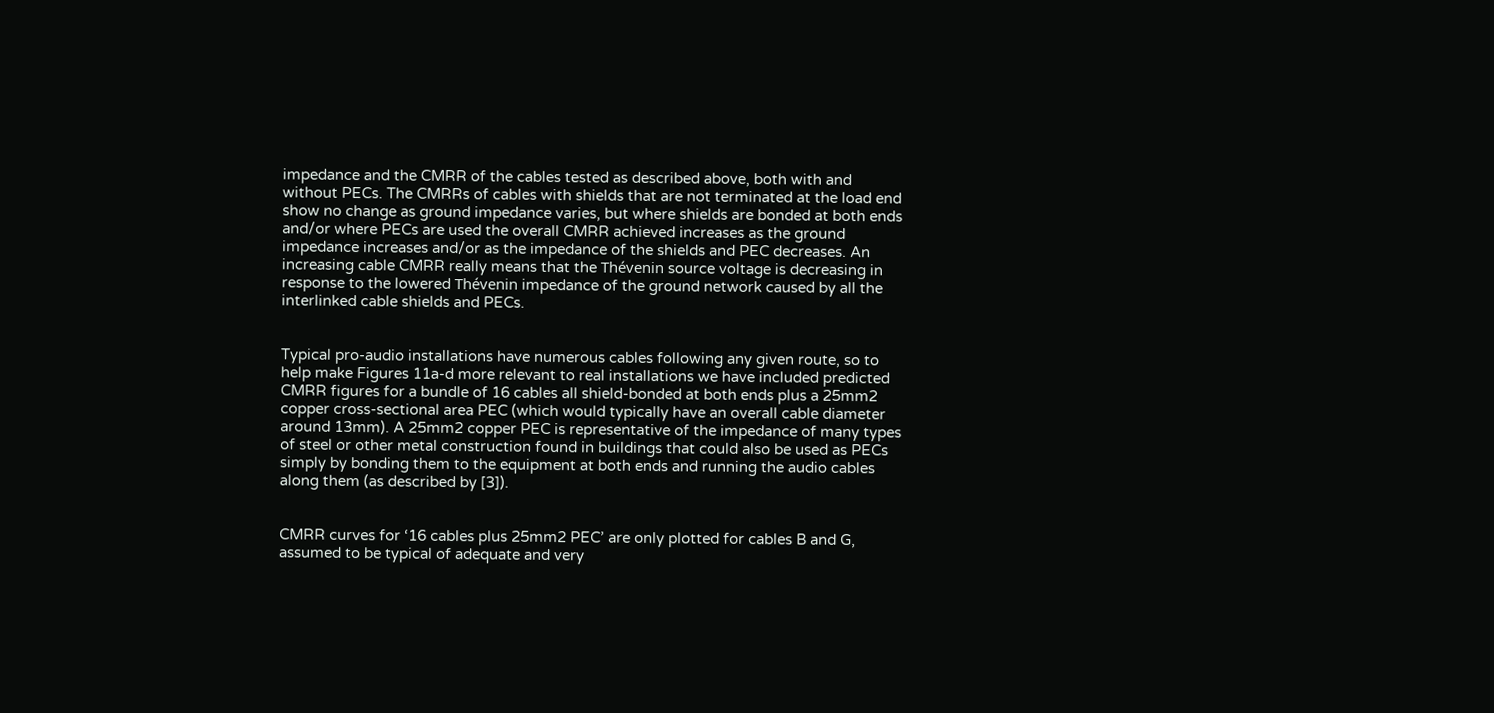impedance and the CMRR of the cables tested as described above, both with and without PECs. The CMRRs of cables with shields that are not terminated at the load end show no change as ground impedance varies, but where shields are bonded at both ends and/or where PECs are used the overall CMRR achieved increases as the ground impedance increases and/or as the impedance of the shields and PEC decreases. An increasing cable CMRR really means that the Thévenin source voltage is decreasing in response to the lowered Thévenin impedance of the ground network caused by all the interlinked cable shields and PECs.


Typical pro-audio installations have numerous cables following any given route, so to help make Figures 11a-d more relevant to real installations we have included predicted CMRR figures for a bundle of 16 cables all shield-bonded at both ends plus a 25mm2 copper cross-sectional area PEC (which would typically have an overall cable diameter around 13mm). A 25mm2 copper PEC is representative of the impedance of many types of steel or other metal construction found in buildings that could also be used as PECs simply by bonding them to the equipment at both ends and running the audio cables along them (as described by [3]).


CMRR curves for ‘16 cables plus 25mm2 PEC’ are only plotted for cables B and G, assumed to be typical of adequate and very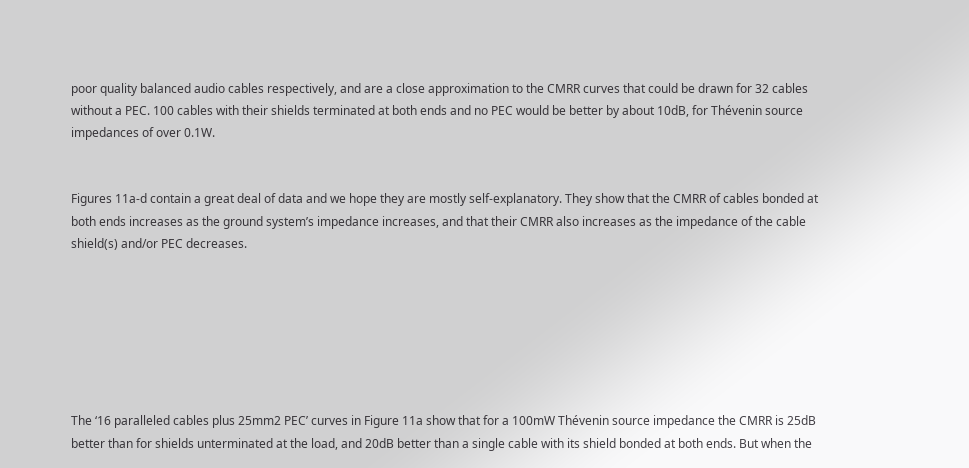poor quality balanced audio cables respectively, and are a close approximation to the CMRR curves that could be drawn for 32 cables without a PEC. 100 cables with their shields terminated at both ends and no PEC would be better by about 10dB, for Thévenin source impedances of over 0.1W.


Figures 11a-d contain a great deal of data and we hope they are mostly self-explanatory. They show that the CMRR of cables bonded at both ends increases as the ground system’s impedance increases, and that their CMRR also increases as the impedance of the cable shield(s) and/or PEC decreases.







The ‘16 paralleled cables plus 25mm2 PEC’ curves in Figure 11a show that for a 100mW Thévenin source impedance the CMRR is 25dB better than for shields unterminated at the load, and 20dB better than a single cable with its shield bonded at both ends. But when the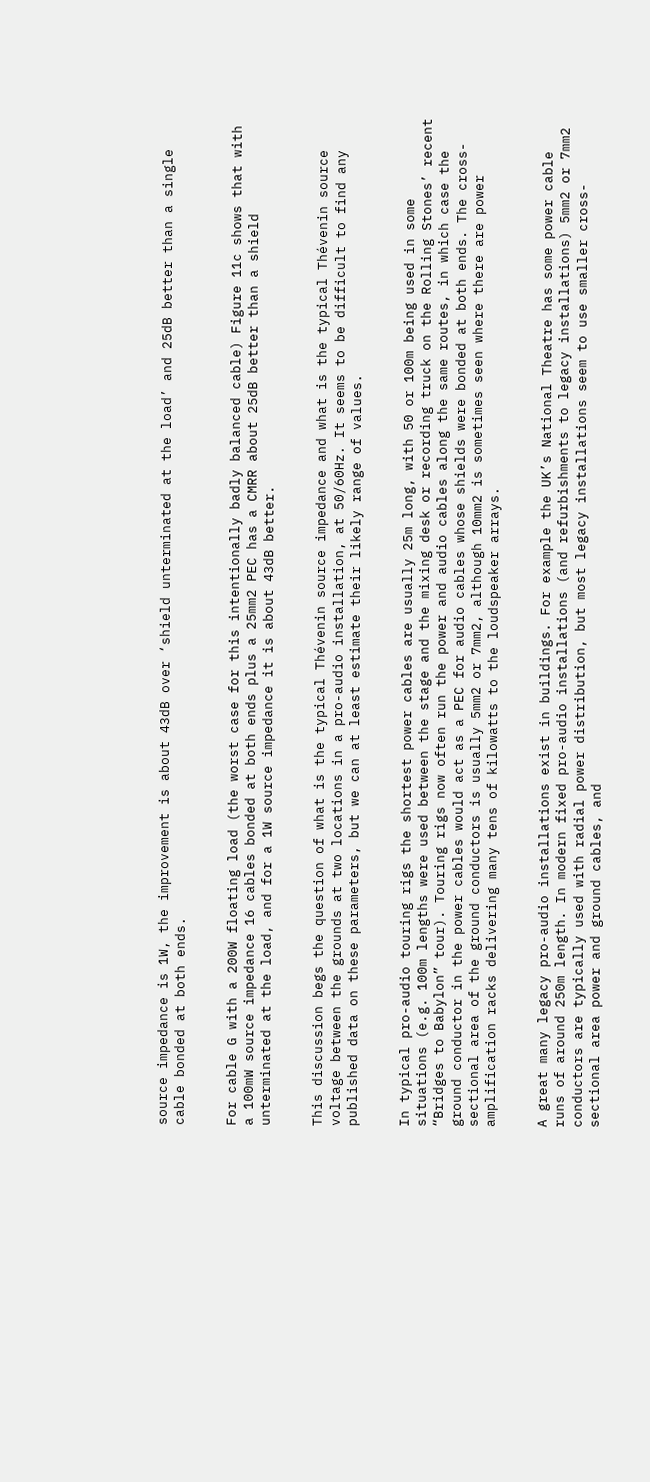source impedance is 1W, the improvement is about 43dB over ‘shield unterminated at the load’ and 25dB better than a single cable bonded at both ends.


For cable G with a 200W floating load (the worst case for this intentionally badly balanced cable) Figure 11c shows that with a 100mW source impedance 16 cables bonded at both ends plus a 25mm2 PEC has a CMRR about 25dB better than a shield unterminated at the load, and for a 1W source impedance it is about 43dB better.


This discussion begs the question of what is the typical Thévenin source impedance and what is the typical Thévenin source voltage between the grounds at two locations in a pro-audio installation, at 50/60Hz. It seems to be difficult to find any published data on these parameters, but we can at least estimate their likely range of values.


In typical pro-audio touring rigs the shortest power cables are usually 25m long, with 50 or 100m being used in some situations (e.g. 100m lengths were used between the stage and the mixing desk or recording truck on the Rolling Stones’ recent “Bridges to Babylon” tour). Touring rigs now often run the power and audio cables along the same routes, in which case the ground conductor in the power cables would act as a PEC for audio cables whose shields were bonded at both ends. The cross-sectional area of the ground conductors is usually 5mm2 or 7mm2, although 10mm2 is sometimes seen where there are power amplification racks delivering many tens of kilowatts to the loudspeaker arrays.


A great many legacy pro-audio installations exist in buildings. For example the UK’s National Theatre has some power cable runs of around 250m length. In modern fixed pro-audio installations (and refurbishments to legacy installations) 5mm2 or 7mm2 conductors are typically used with radial power distribution, but most legacy installations seem to use smaller cross-sectional area power and ground cables, and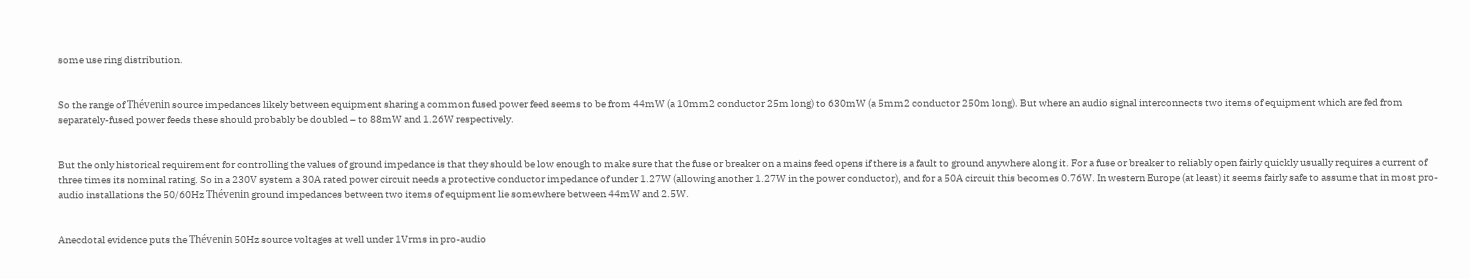some use ring distribution.


So the range of Thévenin source impedances likely between equipment sharing a common fused power feed seems to be from 44mW (a 10mm2 conductor 25m long) to 630mW (a 5mm2 conductor 250m long). But where an audio signal interconnects two items of equipment which are fed from separately-fused power feeds these should probably be doubled – to 88mW and 1.26W respectively.


But the only historical requirement for controlling the values of ground impedance is that they should be low enough to make sure that the fuse or breaker on a mains feed opens if there is a fault to ground anywhere along it. For a fuse or breaker to reliably open fairly quickly usually requires a current of three times its nominal rating. So in a 230V system a 30A rated power circuit needs a protective conductor impedance of under 1.27W (allowing another 1.27W in the power conductor), and for a 50A circuit this becomes 0.76W. In western Europe (at least) it seems fairly safe to assume that in most pro-audio installations the 50/60Hz Thévenin ground impedances between two items of equipment lie somewhere between 44mW and 2.5W.


Anecdotal evidence puts the Thévenin 50Hz source voltages at well under 1Vrms in pro-audio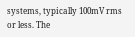systems, typically 100mV rms or less. The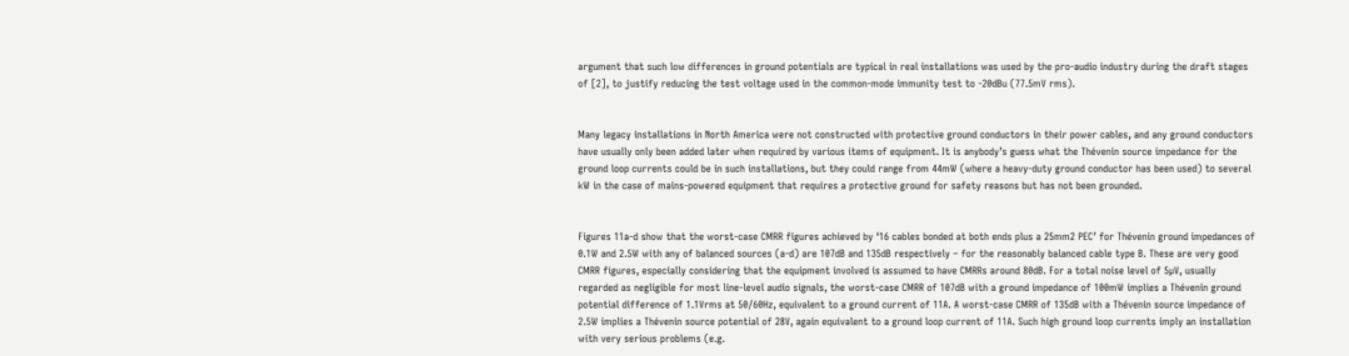argument that such low differences in ground potentials are typical in real installations was used by the pro-audio industry during the draft stages of [2], to justify reducing the test voltage used in the common-mode immunity test to -20dBu (77.5mV rms).


Many legacy installations in North America were not constructed with protective ground conductors in their power cables, and any ground conductors have usually only been added later when required by various items of equipment. It is anybody’s guess what the Thévenin source impedance for the ground loop currents could be in such installations, but they could range from 44mW (where a heavy-duty ground conductor has been used) to several kW in the case of mains-powered equipment that requires a protective ground for safety reasons but has not been grounded.


Figures 11a-d show that the worst-case CMRR figures achieved by ‘16 cables bonded at both ends plus a 25mm2 PEC’ for Thévenin ground impedances of 0.1W and 2.5W with any of balanced sources (a-d) are 107dB and 135dB respectively – for the reasonably balanced cable type B. These are very good CMRR figures, especially considering that the equipment involved is assumed to have CMRRs around 80dB. For a total noise level of 5µV, usually regarded as negligible for most line-level audio signals, the worst-case CMRR of 107dB with a ground impedance of 100mW implies a Thévenin ground potential difference of 1.1Vrms at 50/60Hz, equivalent to a ground current of 11A. A worst-case CMRR of 135dB with a Thévenin source impedance of 2.5W implies a Thévenin source potential of 28V, again equivalent to a ground loop current of 11A. Such high ground loop currents imply an installation with very serious problems (e.g.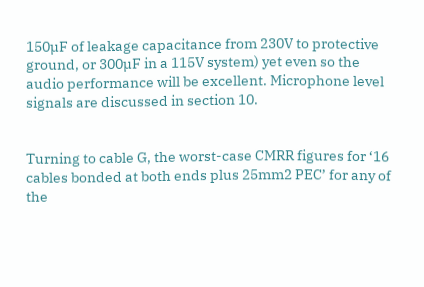150µF of leakage capacitance from 230V to protective ground, or 300µF in a 115V system) yet even so the audio performance will be excellent. Microphone level signals are discussed in section 10.


Turning to cable G, the worst-case CMRR figures for ‘16 cables bonded at both ends plus 25mm2 PEC’ for any of the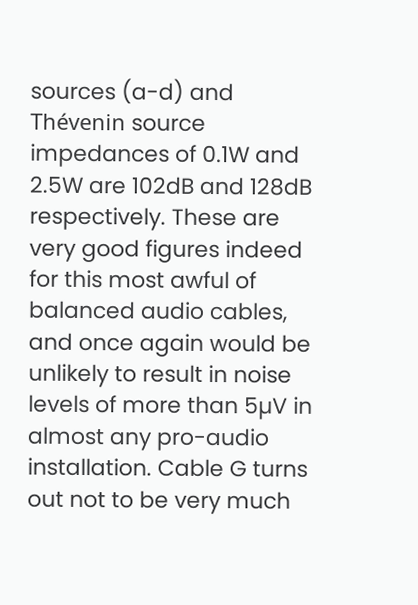sources (a-d) and Thévenin source impedances of 0.1W and 2.5W are 102dB and 128dB respectively. These are very good figures indeed for this most awful of balanced audio cables, and once again would be unlikely to result in noise levels of more than 5µV in almost any pro-audio installation. Cable G turns out not to be very much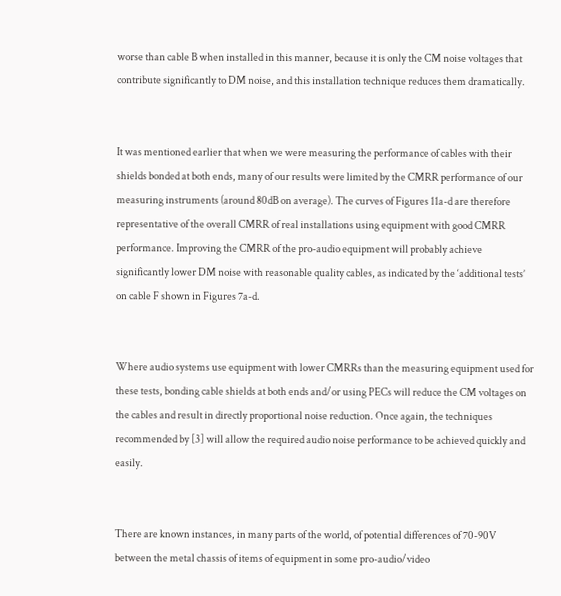worse than cable B when installed in this manner, because it is only the CM noise voltages that contribute significantly to DM noise, and this installation technique reduces them dramatically.


It was mentioned earlier that when we were measuring the performance of cables with their shields bonded at both ends, many of our results were limited by the CMRR performance of our measuring instruments (around 80dB on average). The curves of Figures 11a-d are therefore representative of the overall CMRR of real installations using equipment with good CMRR performance. Improving the CMRR of the pro-audio equipment will probably achieve significantly lower DM noise with reasonable quality cables, as indicated by the ‘additional tests’ on cable F shown in Figures 7a-d.


Where audio systems use equipment with lower CMRRs than the measuring equipment used for these tests, bonding cable shields at both ends and/or using PECs will reduce the CM voltages on the cables and result in directly proportional noise reduction. Once again, the techniques recommended by [3] will allow the required audio noise performance to be achieved quickly and easily.


There are known instances, in many parts of the world, of potential differences of 70-90V between the metal chassis of items of equipment in some pro-audio/video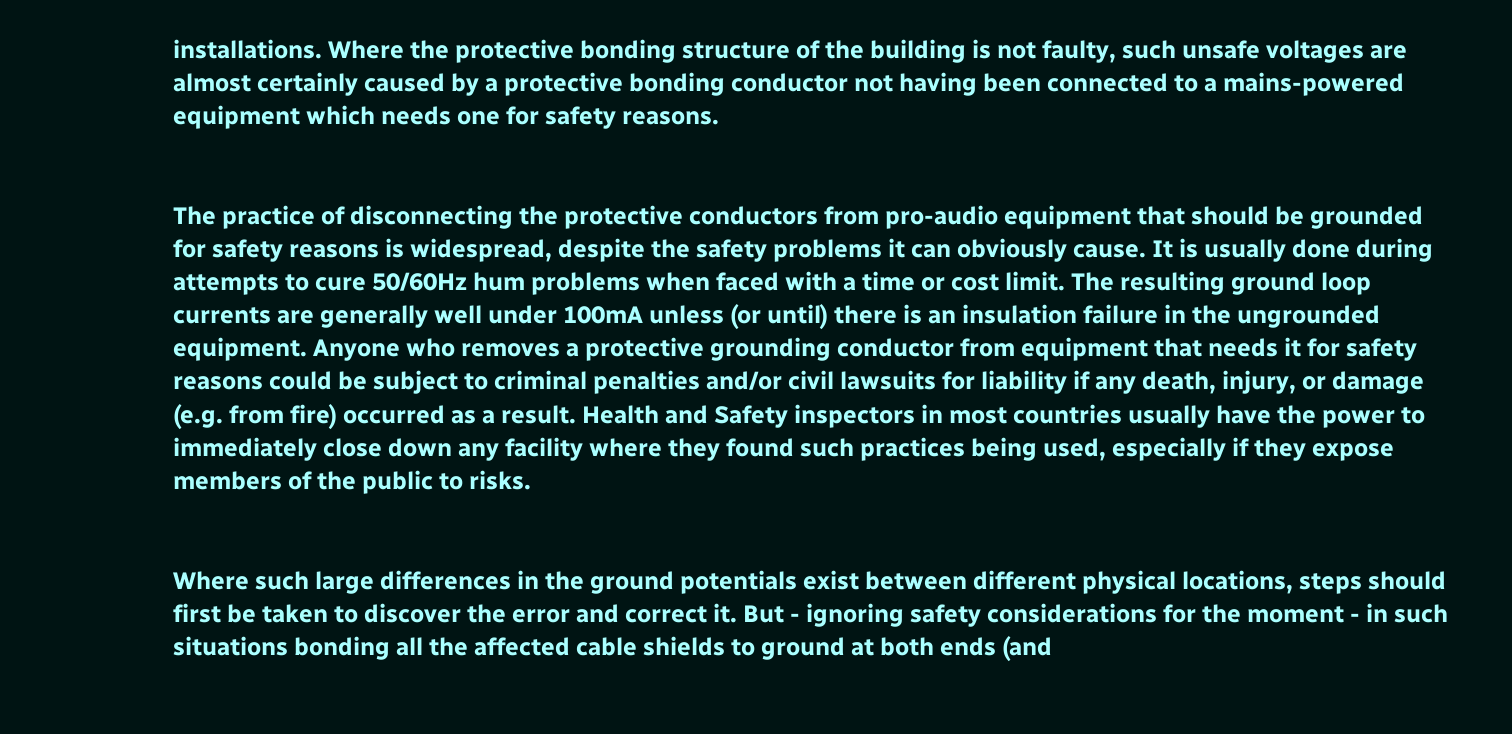installations. Where the protective bonding structure of the building is not faulty, such unsafe voltages are almost certainly caused by a protective bonding conductor not having been connected to a mains-powered equipment which needs one for safety reasons.


The practice of disconnecting the protective conductors from pro-audio equipment that should be grounded for safety reasons is widespread, despite the safety problems it can obviously cause. It is usually done during attempts to cure 50/60Hz hum problems when faced with a time or cost limit. The resulting ground loop currents are generally well under 100mA unless (or until) there is an insulation failure in the ungrounded equipment. Anyone who removes a protective grounding conductor from equipment that needs it for safety reasons could be subject to criminal penalties and/or civil lawsuits for liability if any death, injury, or damage (e.g. from fire) occurred as a result. Health and Safety inspectors in most countries usually have the power to immediately close down any facility where they found such practices being used, especially if they expose members of the public to risks.


Where such large differences in the ground potentials exist between different physical locations, steps should first be taken to discover the error and correct it. But - ignoring safety considerations for the moment - in such situations bonding all the affected cable shields to ground at both ends (and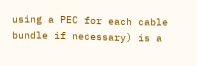using a PEC for each cable bundle if necessary) is a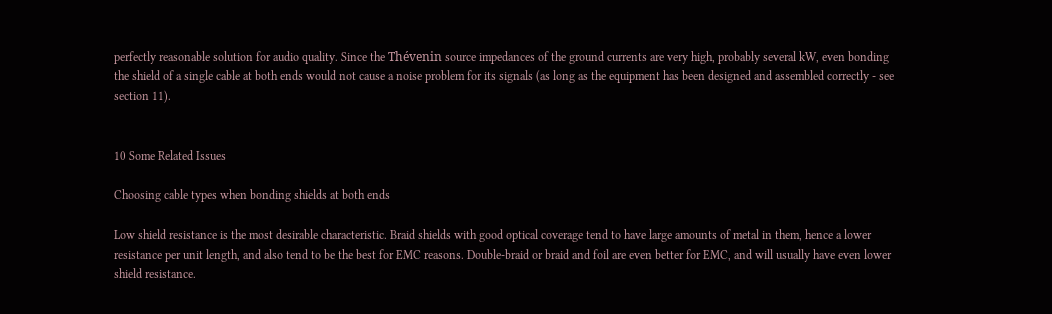perfectly reasonable solution for audio quality. Since the Thévenin source impedances of the ground currents are very high, probably several kW, even bonding the shield of a single cable at both ends would not cause a noise problem for its signals (as long as the equipment has been designed and assembled correctly - see section 11).


10 Some Related Issues

Choosing cable types when bonding shields at both ends

Low shield resistance is the most desirable characteristic. Braid shields with good optical coverage tend to have large amounts of metal in them, hence a lower resistance per unit length, and also tend to be the best for EMC reasons. Double-braid or braid and foil are even better for EMC, and will usually have even lower shield resistance.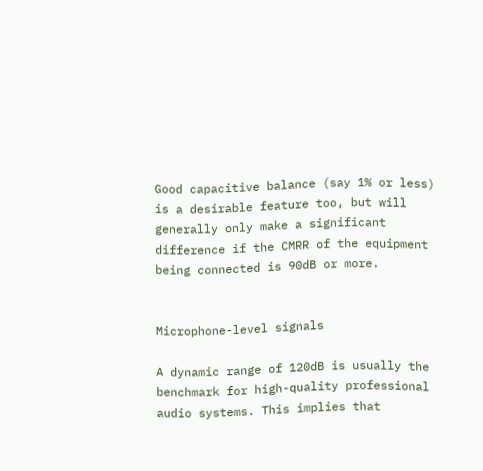Good capacitive balance (say 1% or less) is a desirable feature too, but will generally only make a significant difference if the CMRR of the equipment being connected is 90dB or more.


Microphone-level signals

A dynamic range of 120dB is usually the benchmark for high-quality professional audio systems. This implies that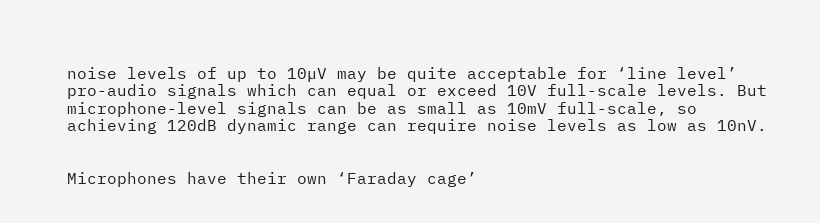noise levels of up to 10µV may be quite acceptable for ‘line level’ pro-audio signals which can equal or exceed 10V full-scale levels. But microphone-level signals can be as small as 10mV full-scale, so achieving 120dB dynamic range can require noise levels as low as 10nV.


Microphones have their own ‘Faraday cage’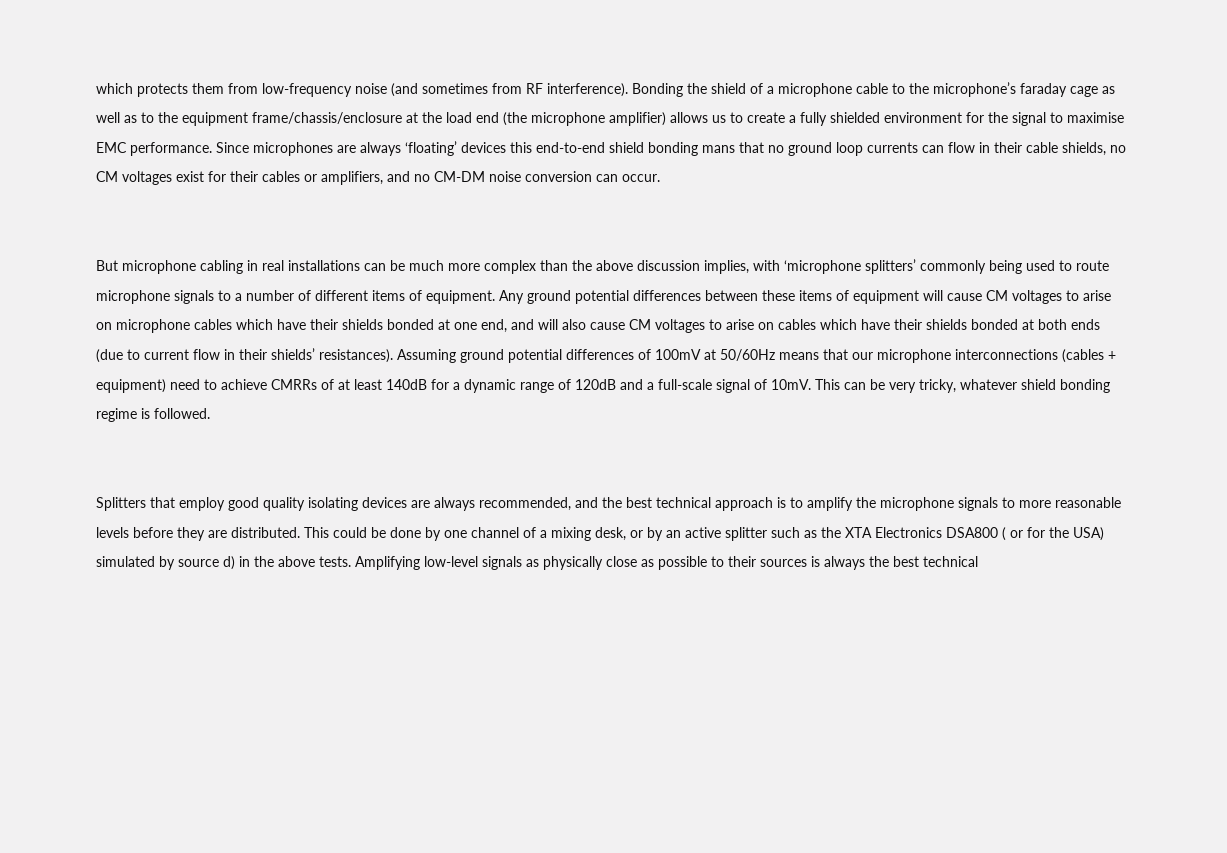which protects them from low-frequency noise (and sometimes from RF interference). Bonding the shield of a microphone cable to the microphone’s faraday cage as well as to the equipment frame/chassis/enclosure at the load end (the microphone amplifier) allows us to create a fully shielded environment for the signal to maximise EMC performance. Since microphones are always ‘floating’ devices this end-to-end shield bonding mans that no ground loop currents can flow in their cable shields, no CM voltages exist for their cables or amplifiers, and no CM-DM noise conversion can occur.


But microphone cabling in real installations can be much more complex than the above discussion implies, with ‘microphone splitters’ commonly being used to route microphone signals to a number of different items of equipment. Any ground potential differences between these items of equipment will cause CM voltages to arise on microphone cables which have their shields bonded at one end, and will also cause CM voltages to arise on cables which have their shields bonded at both ends (due to current flow in their shields’ resistances). Assuming ground potential differences of 100mV at 50/60Hz means that our microphone interconnections (cables + equipment) need to achieve CMRRs of at least 140dB for a dynamic range of 120dB and a full-scale signal of 10mV. This can be very tricky, whatever shield bonding regime is followed.


Splitters that employ good quality isolating devices are always recommended, and the best technical approach is to amplify the microphone signals to more reasonable levels before they are distributed. This could be done by one channel of a mixing desk, or by an active splitter such as the XTA Electronics DSA800 ( or for the USA) simulated by source d) in the above tests. Amplifying low-level signals as physically close as possible to their sources is always the best technical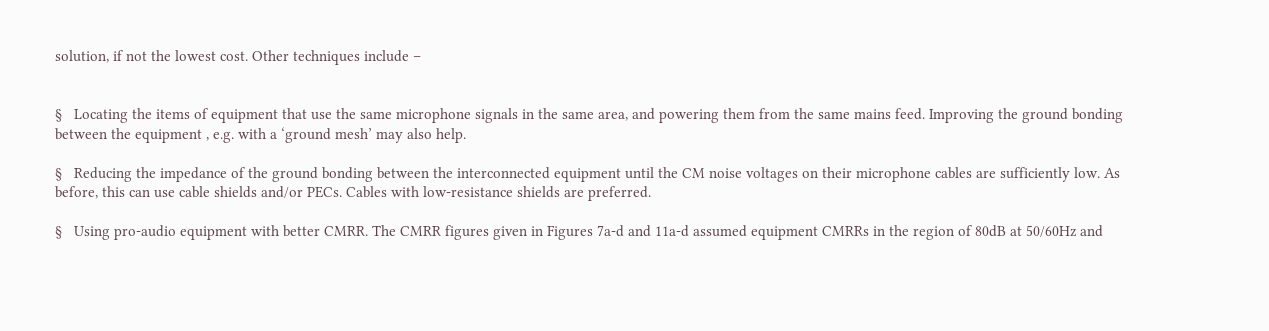solution, if not the lowest cost. Other techniques include –


§   Locating the items of equipment that use the same microphone signals in the same area, and powering them from the same mains feed. Improving the ground bonding between the equipment , e.g. with a ‘ground mesh’ may also help.

§   Reducing the impedance of the ground bonding between the interconnected equipment until the CM noise voltages on their microphone cables are sufficiently low. As before, this can use cable shields and/or PECs. Cables with low-resistance shields are preferred.

§   Using pro-audio equipment with better CMRR. The CMRR figures given in Figures 7a-d and 11a-d assumed equipment CMRRs in the region of 80dB at 50/60Hz and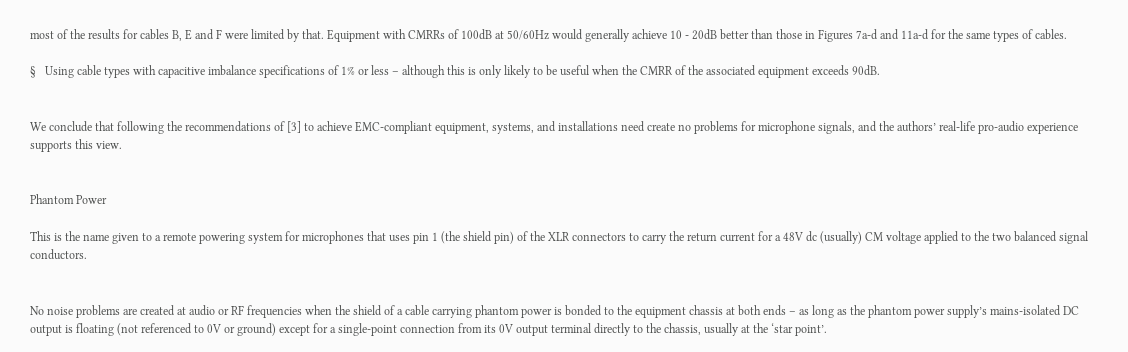most of the results for cables B, E and F were limited by that. Equipment with CMRRs of 100dB at 50/60Hz would generally achieve 10 - 20dB better than those in Figures 7a-d and 11a-d for the same types of cables.

§   Using cable types with capacitive imbalance specifications of 1% or less – although this is only likely to be useful when the CMRR of the associated equipment exceeds 90dB.


We conclude that following the recommendations of [3] to achieve EMC-compliant equipment, systems, and installations need create no problems for microphone signals, and the authors’ real-life pro-audio experience supports this view.


Phantom Power

This is the name given to a remote powering system for microphones that uses pin 1 (the shield pin) of the XLR connectors to carry the return current for a 48V dc (usually) CM voltage applied to the two balanced signal conductors.


No noise problems are created at audio or RF frequencies when the shield of a cable carrying phantom power is bonded to the equipment chassis at both ends – as long as the phantom power supply’s mains-isolated DC output is floating (not referenced to 0V or ground) except for a single-point connection from its 0V output terminal directly to the chassis, usually at the ‘star point’.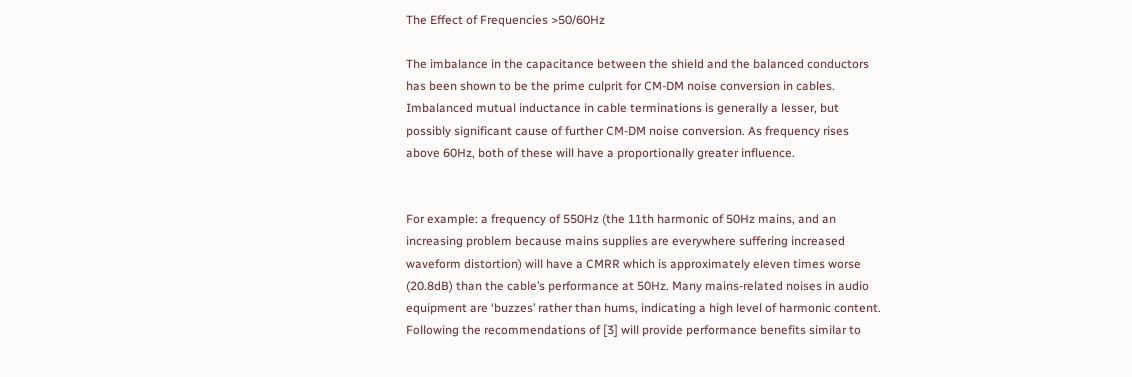The Effect of Frequencies >50/60Hz

The imbalance in the capacitance between the shield and the balanced conductors has been shown to be the prime culprit for CM-DM noise conversion in cables. Imbalanced mutual inductance in cable terminations is generally a lesser, but possibly significant cause of further CM-DM noise conversion. As frequency rises above 60Hz, both of these will have a proportionally greater influence.


For example: a frequency of 550Hz (the 11th harmonic of 50Hz mains, and an increasing problem because mains supplies are everywhere suffering increased waveform distortion) will have a CMRR which is approximately eleven times worse (20.8dB) than the cable’s performance at 50Hz. Many mains-related noises in audio equipment are ‘buzzes’ rather than hums, indicating a high level of harmonic content. Following the recommendations of [3] will provide performance benefits similar to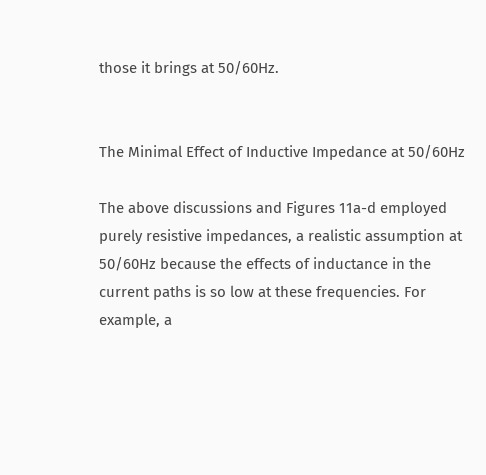those it brings at 50/60Hz.


The Minimal Effect of Inductive Impedance at 50/60Hz

The above discussions and Figures 11a-d employed purely resistive impedances, a realistic assumption at 50/60Hz because the effects of inductance in the current paths is so low at these frequencies. For example, a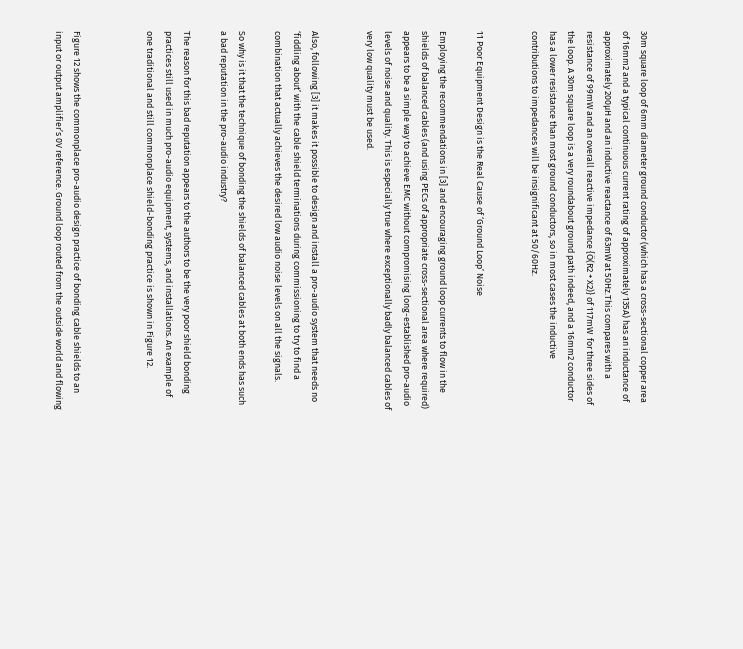30m square loop of 6mm diameter ground conductor (which has a cross-sectional copper area of 16mm2 and a typical continuous current rating of approximately 135A) has an inductance of approximately 200µH and an inductive reactance of 63mW at 50Hz.This compares with a resistance of 99mW and an overall reactive impedance {Ö(R2 + X2)} of 117mW  for three sides of the loop. A 30m square loop is a very roundabout ground path indeed, and a 16mm2 conductor has a lower resistance than most ground conductors, so in most cases the inductive contributions to impedances will be insignificant at 50/60Hz.


11 Poor Equipment Design is the Real Cause of ‘Ground Loop’ Noise

Employing the recommendations in [3] and encouraging ground loop currents to flow in the shields of balanced cables (and using PECs of appropriate cross-sectional area where required) appears to be a simple way to achieve EMC without compromising long-established pro-audio levels of noise and quality. This is especially true where exceptionally badly balanced cables of very low quality must be used.


Also, following [3] it makes it possible to design and install a pro-audio system that needs no ‘fiddling about’ with the cable shield terminations during commissioning to try to find a combination that actually achieves the desired low audio noise levels on all the signals.

So why is it that the technique of bonding the shields of balanced cables at both ends has such a bad reputation in the pro-audio industry?

The reason for this bad reputation appears to the authors to be the very poor shield bonding practices still used in much pro-audio equipment, systems, and installations. An example of one traditional and still commonplace shield-bonding practice is shown in Figure 12.



Figure 12 shows the commonplace pro-audio design practice of bonding cable shields to an input or output amplifier’s 0V reference. Ground loop routed from the outside world and flowing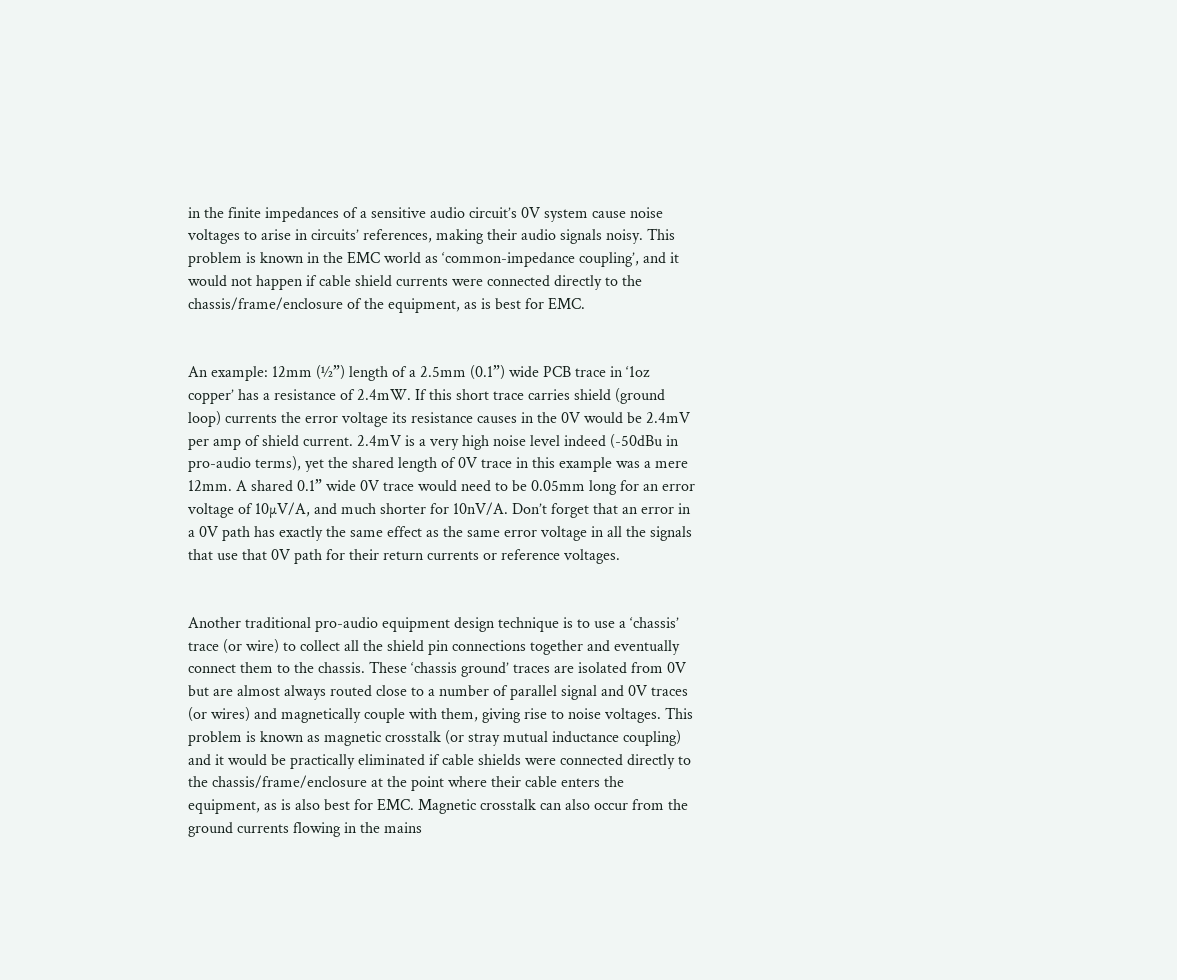in the finite impedances of a sensitive audio circuit’s 0V system cause noise voltages to arise in circuits’ references, making their audio signals noisy. This problem is known in the EMC world as ‘common-impedance coupling’, and it would not happen if cable shield currents were connected directly to the chassis/frame/enclosure of the equipment, as is best for EMC.


An example: 12mm (½”) length of a 2.5mm (0.1”) wide PCB trace in ‘1oz copper’ has a resistance of 2.4mW. If this short trace carries shield (ground loop) currents the error voltage its resistance causes in the 0V would be 2.4mV per amp of shield current. 2.4mV is a very high noise level indeed (-50dBu in pro-audio terms), yet the shared length of 0V trace in this example was a mere 12mm. A shared 0.1” wide 0V trace would need to be 0.05mm long for an error voltage of 10µV/A, and much shorter for 10nV/A. Don’t forget that an error in a 0V path has exactly the same effect as the same error voltage in all the signals that use that 0V path for their return currents or reference voltages.


Another traditional pro-audio equipment design technique is to use a ‘chassis’ trace (or wire) to collect all the shield pin connections together and eventually connect them to the chassis. These ‘chassis ground’ traces are isolated from 0V but are almost always routed close to a number of parallel signal and 0V traces (or wires) and magnetically couple with them, giving rise to noise voltages. This problem is known as magnetic crosstalk (or stray mutual inductance coupling) and it would be practically eliminated if cable shields were connected directly to the chassis/frame/enclosure at the point where their cable enters the equipment, as is also best for EMC. Magnetic crosstalk can also occur from the ground currents flowing in the mains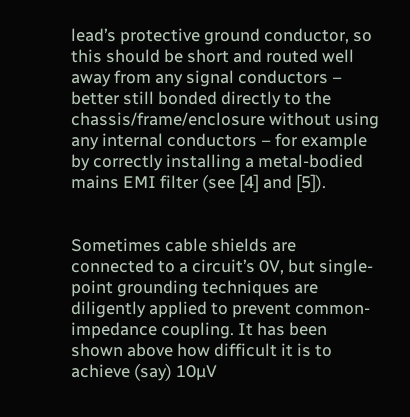lead’s protective ground conductor, so this should be short and routed well away from any signal conductors – better still bonded directly to the chassis/frame/enclosure without using any internal conductors – for example by correctly installing a metal-bodied mains EMI filter (see [4] and [5]).


Sometimes cable shields are connected to a circuit’s 0V, but single-point grounding techniques are diligently applied to prevent common-impedance coupling. It has been shown above how difficult it is to achieve (say) 10µV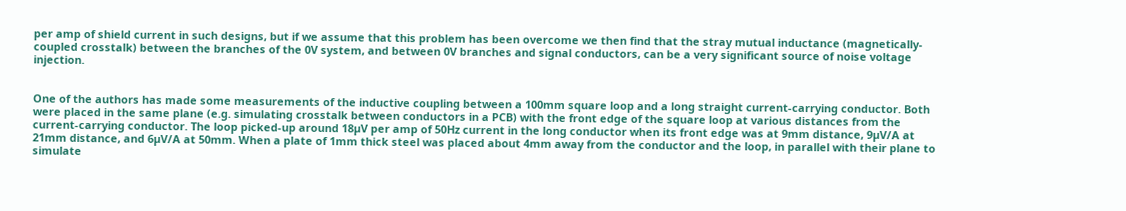per amp of shield current in such designs, but if we assume that this problem has been overcome we then find that the stray mutual inductance (magnetically-coupled crosstalk) between the branches of the 0V system, and between 0V branches and signal conductors, can be a very significant source of noise voltage injection.


One of the authors has made some measurements of the inductive coupling between a 100mm square loop and a long straight current-carrying conductor. Both were placed in the same plane (e.g. simulating crosstalk between conductors in a PCB) with the front edge of the square loop at various distances from the current-carrying conductor. The loop picked-up around 18µV per amp of 50Hz current in the long conductor when its front edge was at 9mm distance, 9µV/A at 21mm distance, and 6µV/A at 50mm. When a plate of 1mm thick steel was placed about 4mm away from the conductor and the loop, in parallel with their plane to simulate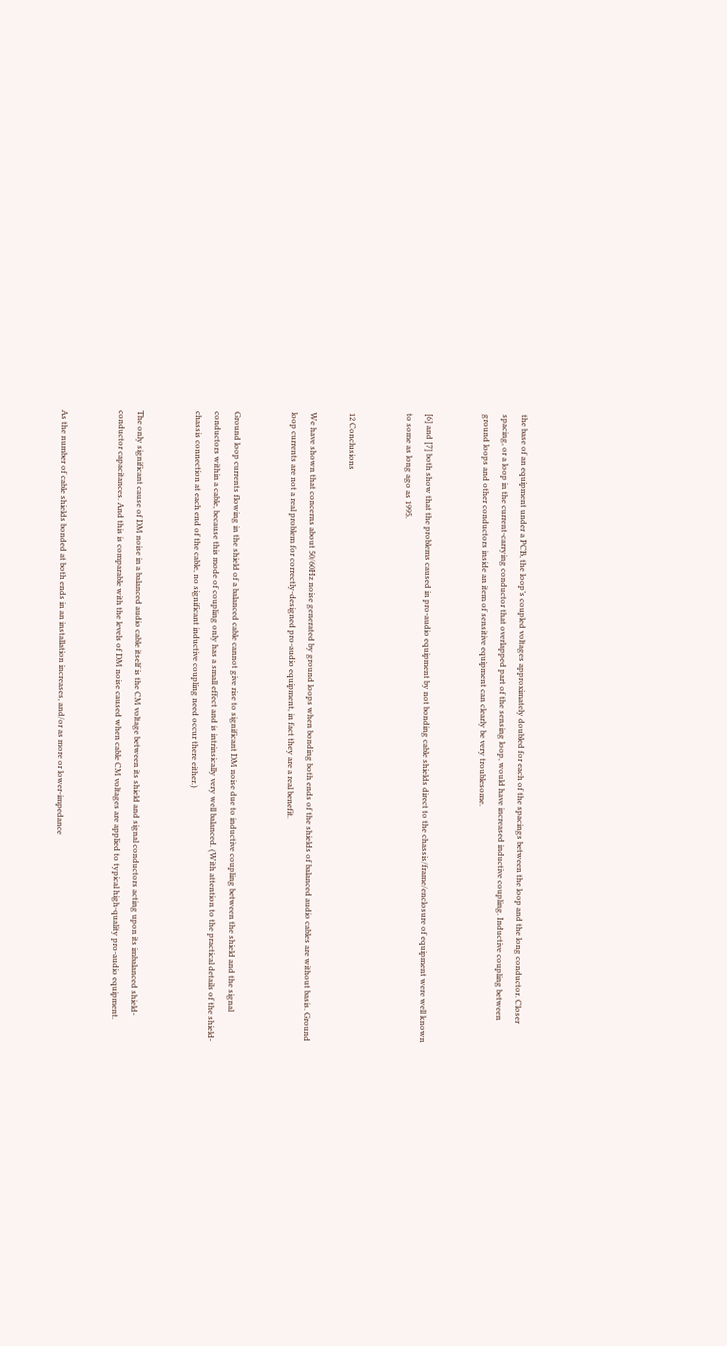the base of an equipment under a PCB, the loop’s coupled voltages approximately doubled for each of the spacings between the loop and the long conductor. Closer spacing, or a loop in the current-carrying conductor that overlapped part of the sensing loop, would have increased inductive coupling. Inductive coupling between ground loops and other conductors inside an item of sensitive equipment can clearly be very troublesome.


[6] and [7] both show that the problems caused in pro-audio equipment by not bonding cable shields direct to the chassis/frame/enclosure of equipment were well known to some as long ago as 1995.


12 Conclusions

We have shown that concerns about 50/60Hz noise generated by ground loops when bonding both ends of the shields of balanced audio cables are without basis. Ground loop currents are not a real problem for correctly-designed pro-audio equipment, in fact they are a real benefit.


Ground loop currents flowing in the shield of a balanced cable cannot give rise to significant DM noise due to inductive coupling between the shield and the signal conductors within a cable, because this mode of coupling only has a small effect and is intrinsically very well balanced. (With attention to the practical details of the shield-chassis connection at each end of the cable, no significant inductive coupling need occur there either.)


The only significant cause of DM noise in a balanced audio cable itself is the CM voltage between its shield and signal conductors acting upon its imbalanced shield-conductor capacitances. And this is comparable with the levels of DM noise caused when cable CM voltages are applied to typical high-quality pro-audio equipment.


As the number of cable shields bonded at both ends in an installation increases, and/or as more or lower-impedance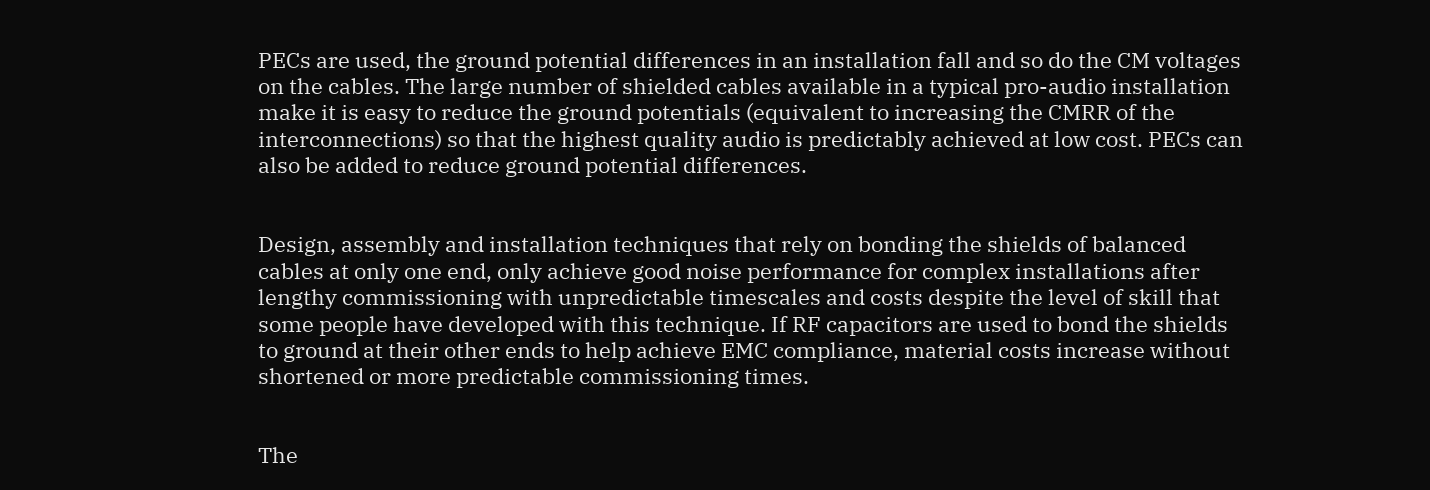PECs are used, the ground potential differences in an installation fall and so do the CM voltages on the cables. The large number of shielded cables available in a typical pro-audio installation make it is easy to reduce the ground potentials (equivalent to increasing the CMRR of the interconnections) so that the highest quality audio is predictably achieved at low cost. PECs can also be added to reduce ground potential differences.


Design, assembly and installation techniques that rely on bonding the shields of balanced cables at only one end, only achieve good noise performance for complex installations after lengthy commissioning with unpredictable timescales and costs despite the level of skill that some people have developed with this technique. If RF capacitors are used to bond the shields to ground at their other ends to help achieve EMC compliance, material costs increase without shortened or more predictable commissioning times.


The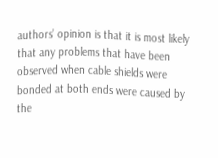authors’ opinion is that it is most likely that any problems that have been observed when cable shields were bonded at both ends were caused by the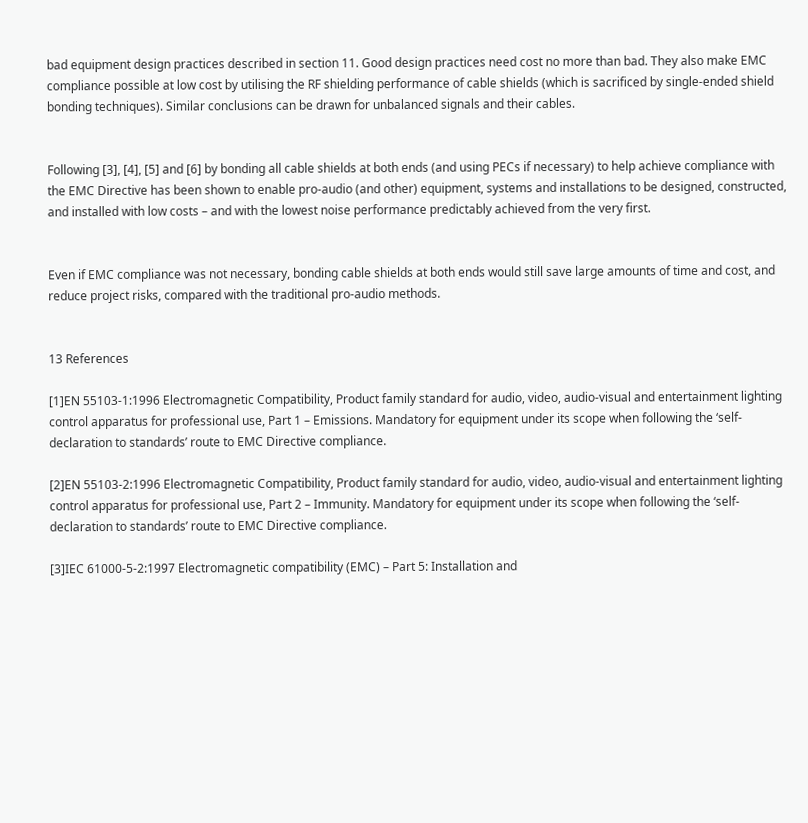bad equipment design practices described in section 11. Good design practices need cost no more than bad. They also make EMC compliance possible at low cost by utilising the RF shielding performance of cable shields (which is sacrificed by single-ended shield bonding techniques). Similar conclusions can be drawn for unbalanced signals and their cables.


Following [3], [4], [5] and [6] by bonding all cable shields at both ends (and using PECs if necessary) to help achieve compliance with the EMC Directive has been shown to enable pro-audio (and other) equipment, systems and installations to be designed, constructed, and installed with low costs – and with the lowest noise performance predictably achieved from the very first.


Even if EMC compliance was not necessary, bonding cable shields at both ends would still save large amounts of time and cost, and reduce project risks, compared with the traditional pro-audio methods.


13 References

[1]EN 55103-1:1996 Electromagnetic Compatibility, Product family standard for audio, video, audio-visual and entertainment lighting control apparatus for professional use, Part 1 – Emissions. Mandatory for equipment under its scope when following the ‘self-declaration to standards’ route to EMC Directive compliance.

[2]EN 55103-2:1996 Electromagnetic Compatibility, Product family standard for audio, video, audio-visual and entertainment lighting control apparatus for professional use, Part 2 – Immunity. Mandatory for equipment under its scope when following the ‘self-declaration to standards’ route to EMC Directive compliance.

[3]IEC 61000-5-2:1997 Electromagnetic compatibility (EMC) – Part 5: Installation and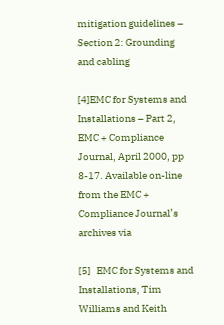mitigation guidelines – Section 2: Grounding and cabling

[4]EMC for Systems and Installations – Part 2, EMC + Compliance Journal, April 2000, pp 8-17. Available on-line from the EMC + Compliance Journal’s archives via

[5]   EMC for Systems and Installations, Tim Williams and Keith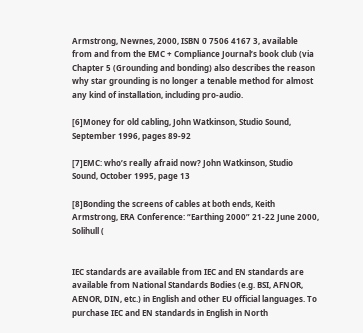Armstrong, Newnes, 2000, ISBN 0 7506 4167 3, available from and from the EMC + Compliance Journal’s book club (via Chapter 5 (Grounding and bonding) also describes the reason why star grounding is no longer a tenable method for almost any kind of installation, including pro-audio.

[6]Money for old cabling, John Watkinson, Studio Sound, September 1996, pages 89-92

[7]EMC: who’s really afraid now? John Watkinson, Studio Sound, October 1995, page 13

[8]Bonding the screens of cables at both ends, Keith Armstrong, ERA Conference: “Earthing 2000” 21-22 June 2000, Solihull (


IEC standards are available from IEC and EN standards are available from National Standards Bodies (e.g. BSI, AFNOR, AENOR, DIN, etc.) in English and other EU official languages. To purchase IEC and EN standards in English in North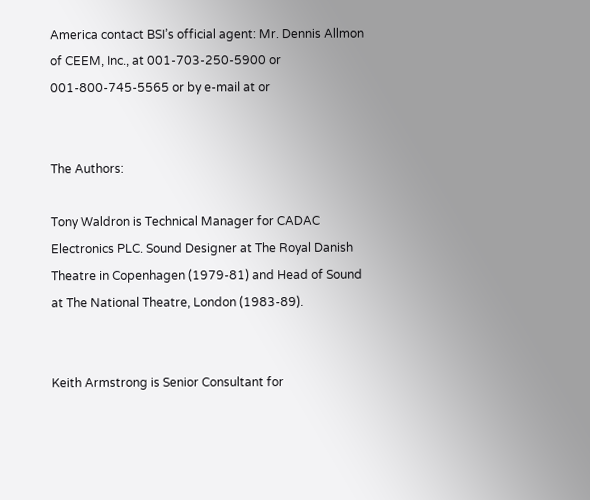America contact BSI’s official agent: Mr. Dennis Allmon  of CEEM, Inc., at 001-703-250-5900 or 001-800-745-5565 or by e-mail at or


The Authors:

Tony Waldron is Technical Manager for CADAC Electronics PLC. Sound Designer at The Royal Danish Theatre in Copenhagen (1979-81) and Head of Sound at The National Theatre, London (1983-89).


Keith Armstrong is Senior Consultant for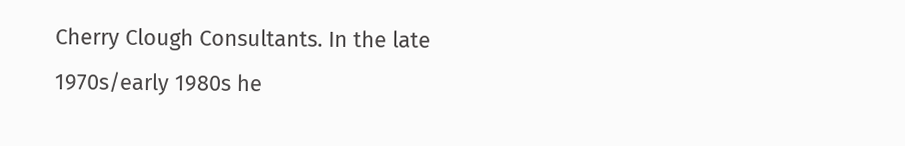Cherry Clough Consultants. In the late 1970s/early 1980s he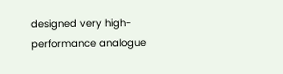designed very high-performance analogue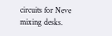circuits for Neve mixing desks.